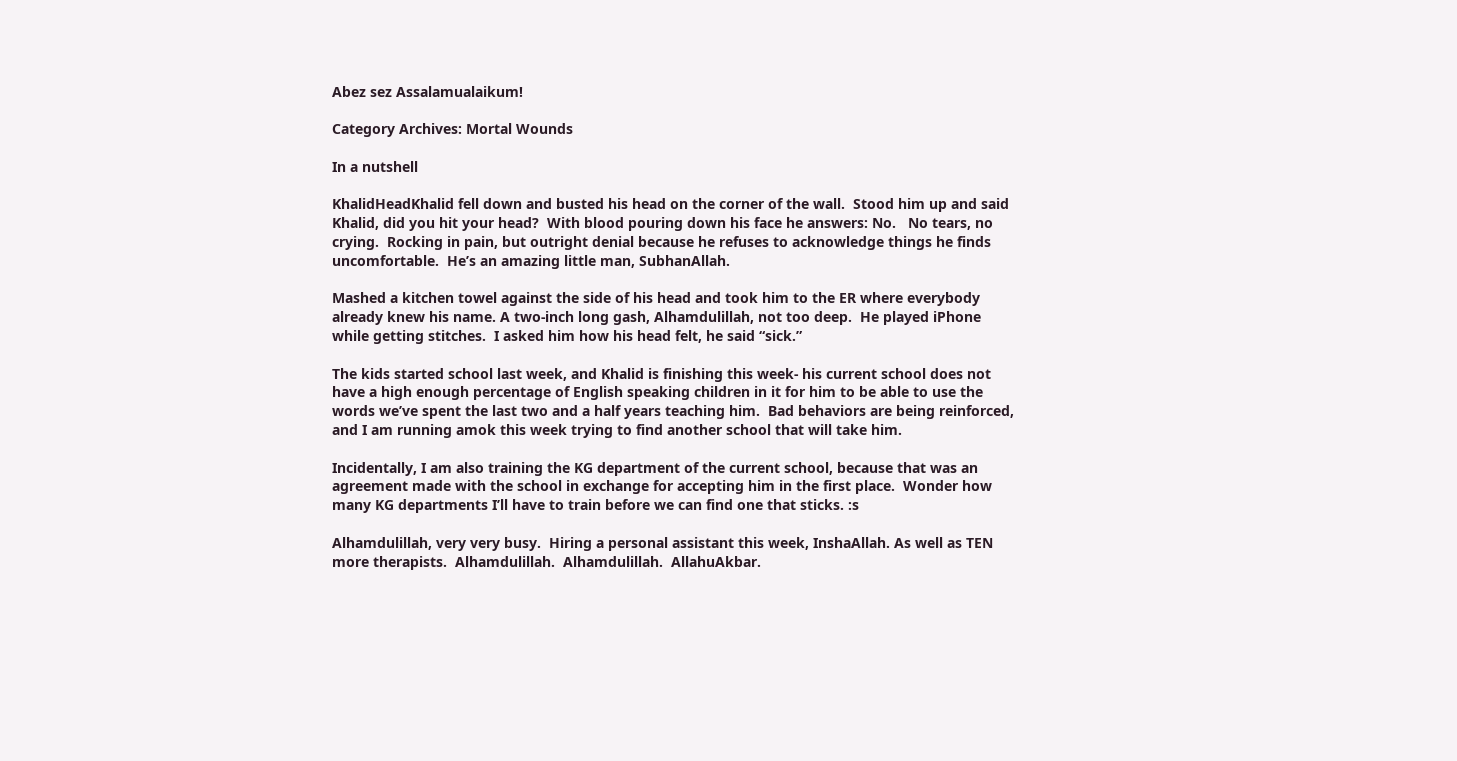Abez sez Assalamualaikum!

Category Archives: Mortal Wounds

In a nutshell

KhalidHeadKhalid fell down and busted his head on the corner of the wall.  Stood him up and said Khalid, did you hit your head?  With blood pouring down his face he answers: No.   No tears, no crying.  Rocking in pain, but outright denial because he refuses to acknowledge things he finds uncomfortable.  He’s an amazing little man, SubhanAllah.

Mashed a kitchen towel against the side of his head and took him to the ER where everybody already knew his name. A two-inch long gash, Alhamdulillah, not too deep.  He played iPhone while getting stitches.  I asked him how his head felt, he said “sick.”

The kids started school last week, and Khalid is finishing this week- his current school does not have a high enough percentage of English speaking children in it for him to be able to use the words we’ve spent the last two and a half years teaching him.  Bad behaviors are being reinforced, and I am running amok this week trying to find another school that will take him.

Incidentally, I am also training the KG department of the current school, because that was an agreement made with the school in exchange for accepting him in the first place.  Wonder how many KG departments I’ll have to train before we can find one that sticks. :s

Alhamdulillah, very very busy.  Hiring a personal assistant this week, InshaAllah. As well as TEN more therapists.  Alhamdulillah.  Alhamdulillah.  AllahuAkbar.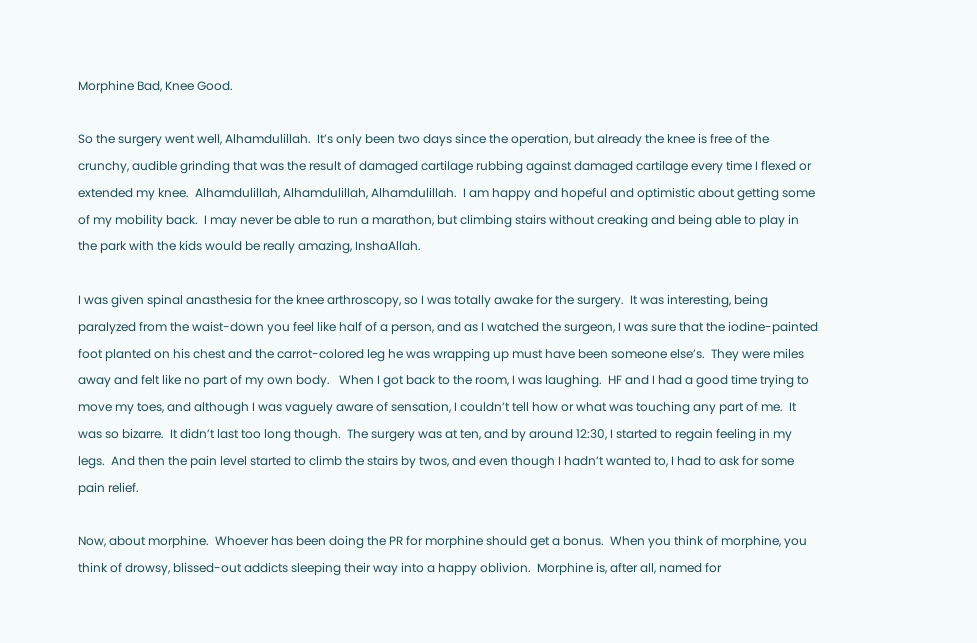Morphine Bad, Knee Good.

So the surgery went well, Alhamdulillah.  It’s only been two days since the operation, but already the knee is free of the crunchy, audible grinding that was the result of damaged cartilage rubbing against damaged cartilage every time I flexed or extended my knee.  Alhamdulillah, Alhamdulillah, Alhamdulillah.  I am happy and hopeful and optimistic about getting some of my mobility back.  I may never be able to run a marathon, but climbing stairs without creaking and being able to play in the park with the kids would be really amazing, InshaAllah.

I was given spinal anasthesia for the knee arthroscopy, so I was totally awake for the surgery.  It was interesting, being paralyzed from the waist-down you feel like half of a person, and as I watched the surgeon, I was sure that the iodine-painted foot planted on his chest and the carrot-colored leg he was wrapping up must have been someone else’s.  They were miles away and felt like no part of my own body.   When I got back to the room, I was laughing.  HF and I had a good time trying to move my toes, and although I was vaguely aware of sensation, I couldn’t tell how or what was touching any part of me.  It was so bizarre.  It didn’t last too long though.  The surgery was at ten, and by around 12:30, I started to regain feeling in my legs.  And then the pain level started to climb the stairs by twos, and even though I hadn’t wanted to, I had to ask for some pain relief.

Now, about morphine.  Whoever has been doing the PR for morphine should get a bonus.  When you think of morphine, you think of drowsy, blissed-out addicts sleeping their way into a happy oblivion.  Morphine is, after all, named for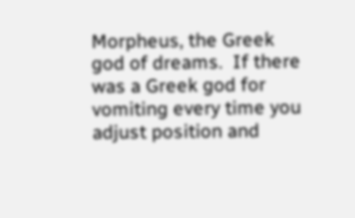Morpheus, the Greek god of dreams.  If there was a Greek god for vomiting every time you adjust position and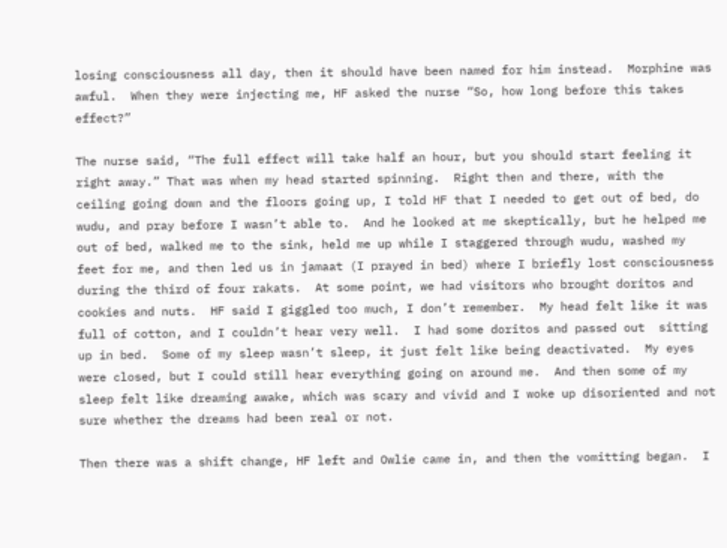losing consciousness all day, then it should have been named for him instead.  Morphine was awful.  When they were injecting me, HF asked the nurse “So, how long before this takes effect?”

The nurse said, “The full effect will take half an hour, but you should start feeling it right away.” That was when my head started spinning.  Right then and there, with the ceiling going down and the floors going up, I told HF that I needed to get out of bed, do wudu, and pray before I wasn’t able to.  And he looked at me skeptically, but he helped me out of bed, walked me to the sink, held me up while I staggered through wudu, washed my feet for me, and then led us in jamaat (I prayed in bed) where I briefly lost consciousness during the third of four rakats.  At some point, we had visitors who brought doritos and cookies and nuts.  HF said I giggled too much, I don’t remember.  My head felt like it was full of cotton, and I couldn’t hear very well.  I had some doritos and passed out  sitting up in bed.  Some of my sleep wasn’t sleep, it just felt like being deactivated.  My eyes were closed, but I could still hear everything going on around me.  And then some of my sleep felt like dreaming awake, which was scary and vivid and I woke up disoriented and not sure whether the dreams had been real or not.

Then there was a shift change, HF left and Owlie came in, and then the vomitting began.  I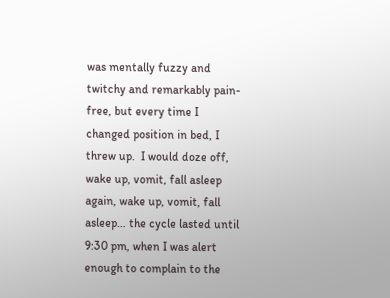was mentally fuzzy and twitchy and remarkably pain-free, but every time I changed position in bed, I threw up.  I would doze off, wake up, vomit, fall asleep again, wake up, vomit, fall asleep… the cycle lasted until 9:30 pm, when I was alert enough to complain to the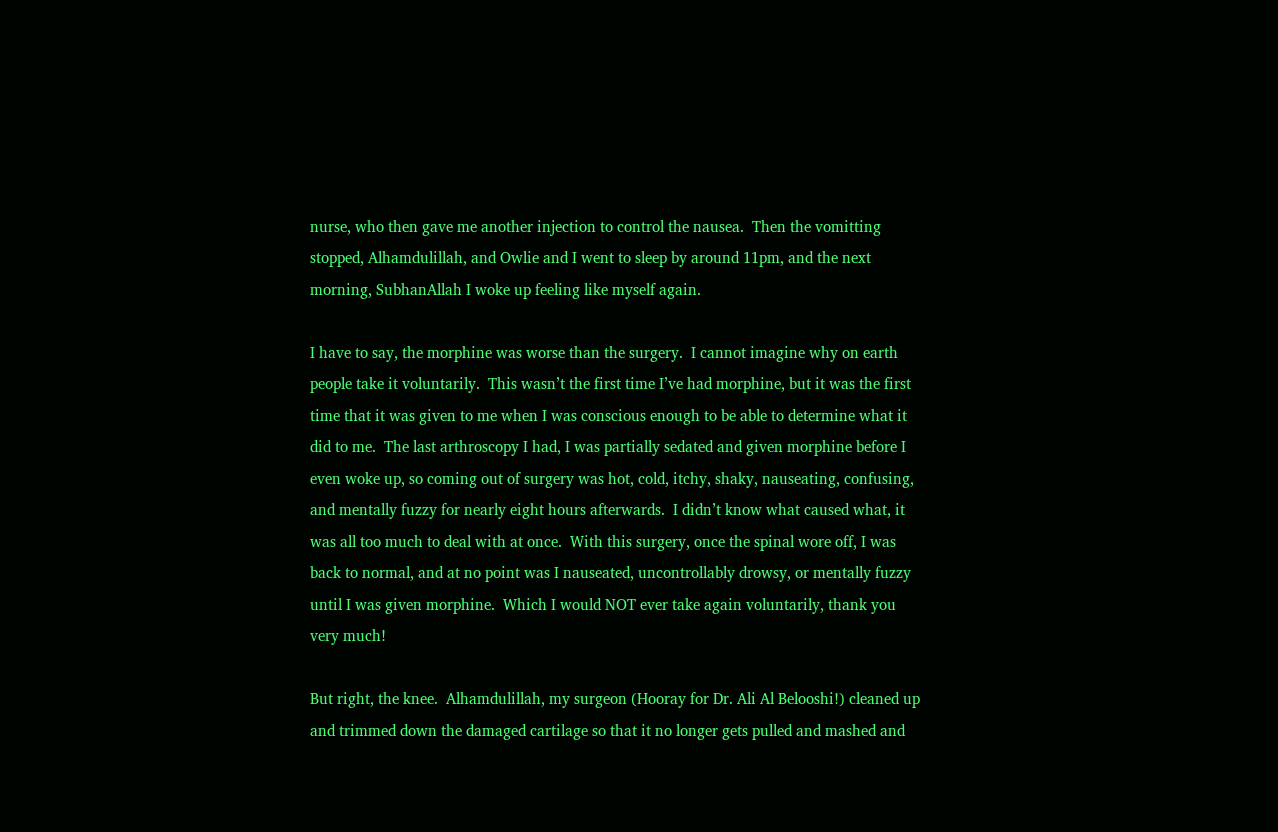nurse, who then gave me another injection to control the nausea.  Then the vomitting stopped, Alhamdulillah, and Owlie and I went to sleep by around 11pm, and the next morning, SubhanAllah I woke up feeling like myself again.

I have to say, the morphine was worse than the surgery.  I cannot imagine why on earth people take it voluntarily.  This wasn’t the first time I’ve had morphine, but it was the first time that it was given to me when I was conscious enough to be able to determine what it did to me.  The last arthroscopy I had, I was partially sedated and given morphine before I even woke up, so coming out of surgery was hot, cold, itchy, shaky, nauseating, confusing, and mentally fuzzy for nearly eight hours afterwards.  I didn’t know what caused what, it was all too much to deal with at once.  With this surgery, once the spinal wore off, I was back to normal, and at no point was I nauseated, uncontrollably drowsy, or mentally fuzzy until I was given morphine.  Which I would NOT ever take again voluntarily, thank you very much!

But right, the knee.  Alhamdulillah, my surgeon (Hooray for Dr. Ali Al Belooshi!) cleaned up and trimmed down the damaged cartilage so that it no longer gets pulled and mashed and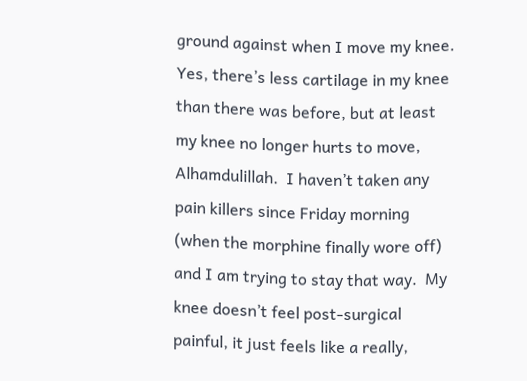ground against when I move my knee.  Yes, there’s less cartilage in my knee than there was before, but at least my knee no longer hurts to move, Alhamdulillah.  I haven’t taken any pain killers since Friday morning (when the morphine finally wore off) and I am trying to stay that way.  My knee doesn’t feel post-surgical painful, it just feels like a really,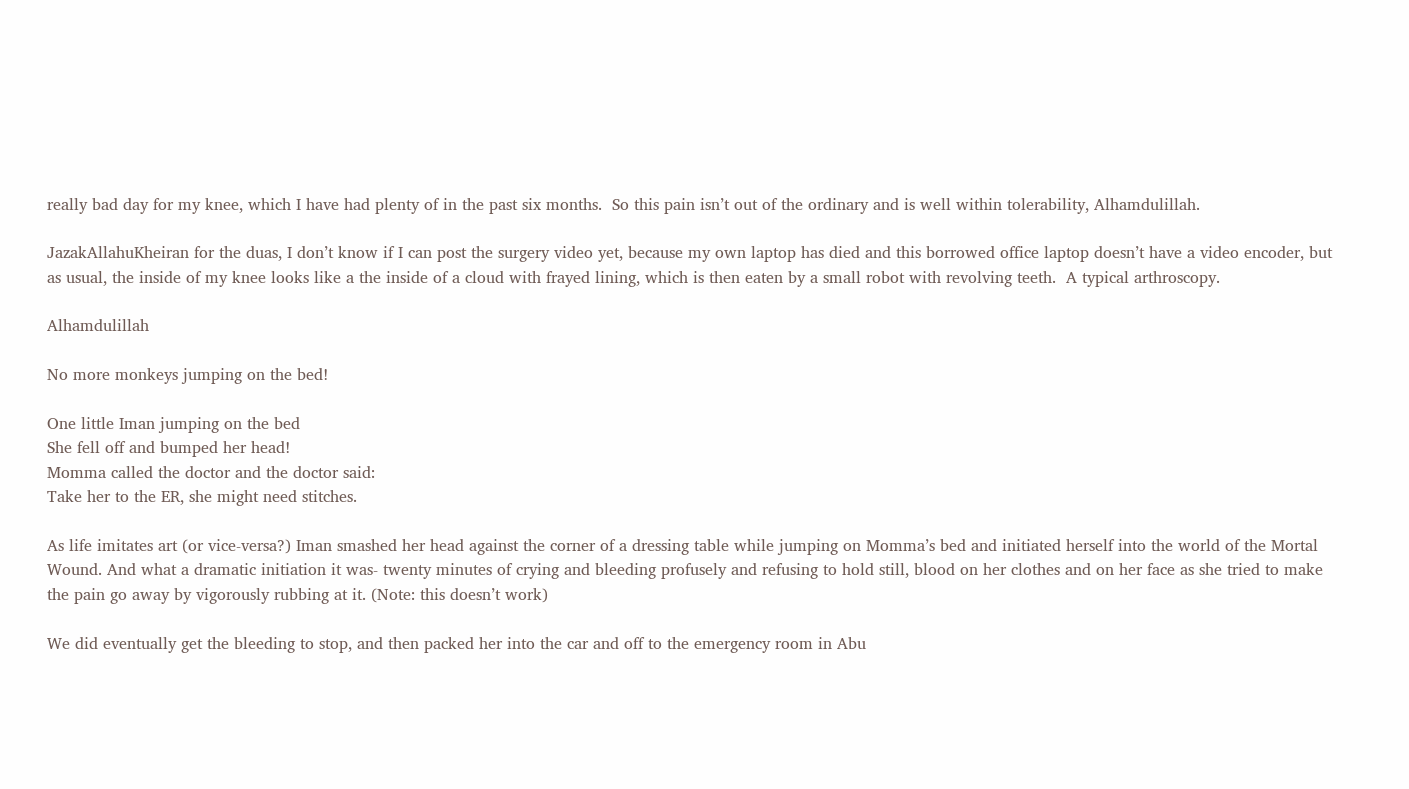really bad day for my knee, which I have had plenty of in the past six months.  So this pain isn’t out of the ordinary and is well within tolerability, Alhamdulillah.

JazakAllahuKheiran for the duas, I don’t know if I can post the surgery video yet, because my own laptop has died and this borrowed office laptop doesn’t have a video encoder, but as usual, the inside of my knee looks like a the inside of a cloud with frayed lining, which is then eaten by a small robot with revolving teeth.  A typical arthroscopy.

Alhamdulillah

No more monkeys jumping on the bed!

One little Iman jumping on the bed
She fell off and bumped her head!
Momma called the doctor and the doctor said:
Take her to the ER, she might need stitches.

As life imitates art (or vice-versa?) Iman smashed her head against the corner of a dressing table while jumping on Momma’s bed and initiated herself into the world of the Mortal Wound. And what a dramatic initiation it was- twenty minutes of crying and bleeding profusely and refusing to hold still, blood on her clothes and on her face as she tried to make the pain go away by vigorously rubbing at it. (Note: this doesn’t work)

We did eventually get the bleeding to stop, and then packed her into the car and off to the emergency room in Abu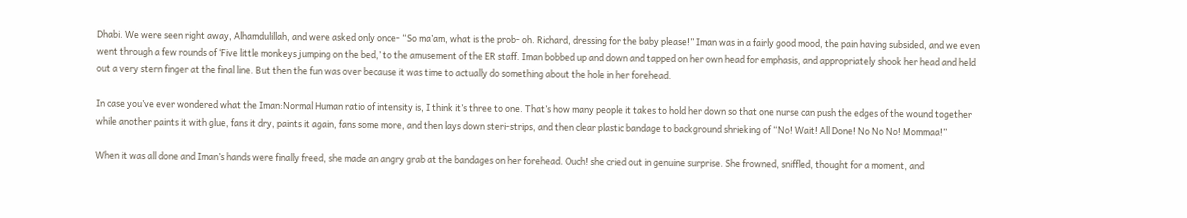Dhabi. We were seen right away, Alhamdulillah, and were asked only once- “So ma’am, what is the prob- oh. Richard, dressing for the baby please!” Iman was in a fairly good mood, the pain having subsided, and we even went through a few rounds of ‘Five little monkeys jumping on the bed,’ to the amusement of the ER staff. Iman bobbed up and down and tapped on her own head for emphasis, and appropriately shook her head and held out a very stern finger at the final line. But then the fun was over because it was time to actually do something about the hole in her forehead.

In case you’ve ever wondered what the Iman:Normal Human ratio of intensity is, I think it’s three to one. That’s how many people it takes to hold her down so that one nurse can push the edges of the wound together while another paints it with glue, fans it dry, paints it again, fans some more, and then lays down steri-strips, and then clear plastic bandage to background shrieking of “No! Wait! All Done! No No No! Mommaa!”

When it was all done and Iman’s hands were finally freed, she made an angry grab at the bandages on her forehead. Ouch! she cried out in genuine surprise. She frowned, sniffled, thought for a moment, and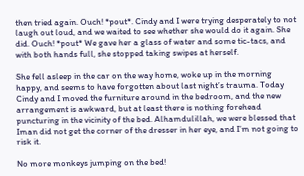then tried again. Ouch! *pout*. Cindy and I were trying desperately to not laugh out loud, and we waited to see whether she would do it again. She did. Ouch! *pout* We gave her a glass of water and some tic-tacs, and with both hands full, she stopped taking swipes at herself.

She fell asleep in the car on the way home, woke up in the morning happy, and seems to have forgotten about last night’s trauma. Today Cindy and I moved the furniture around in the bedroom, and the new arrangement is awkward, but at least there is nothing forehead puncturing in the vicinity of the bed. Alhamdulillah, we were blessed that Iman did not get the corner of the dresser in her eye, and I’m not going to risk it.

No more monkeys jumping on the bed!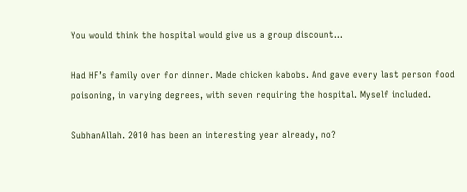You would think the hospital would give us a group discount…

Had HF’s family over for dinner. Made chicken kabobs. And gave every last person food poisoning, in varying degrees, with seven requiring the hospital. Myself included.

SubhanAllah. 2010 has been an interesting year already, no?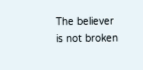The believer is not broken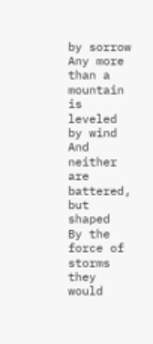by sorrow
Any more than a mountain is leveled by wind
And neither are battered, but shaped
By the force of storms they would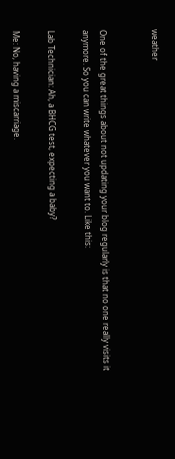weather


One of the great things about not updating your blog regularly is that no one really visits it anymore. So you can write whatever you want to. Like this:

Lab Technician: Ah, a BHCG test, expecting a baby?

Me: No, having a miscarriage.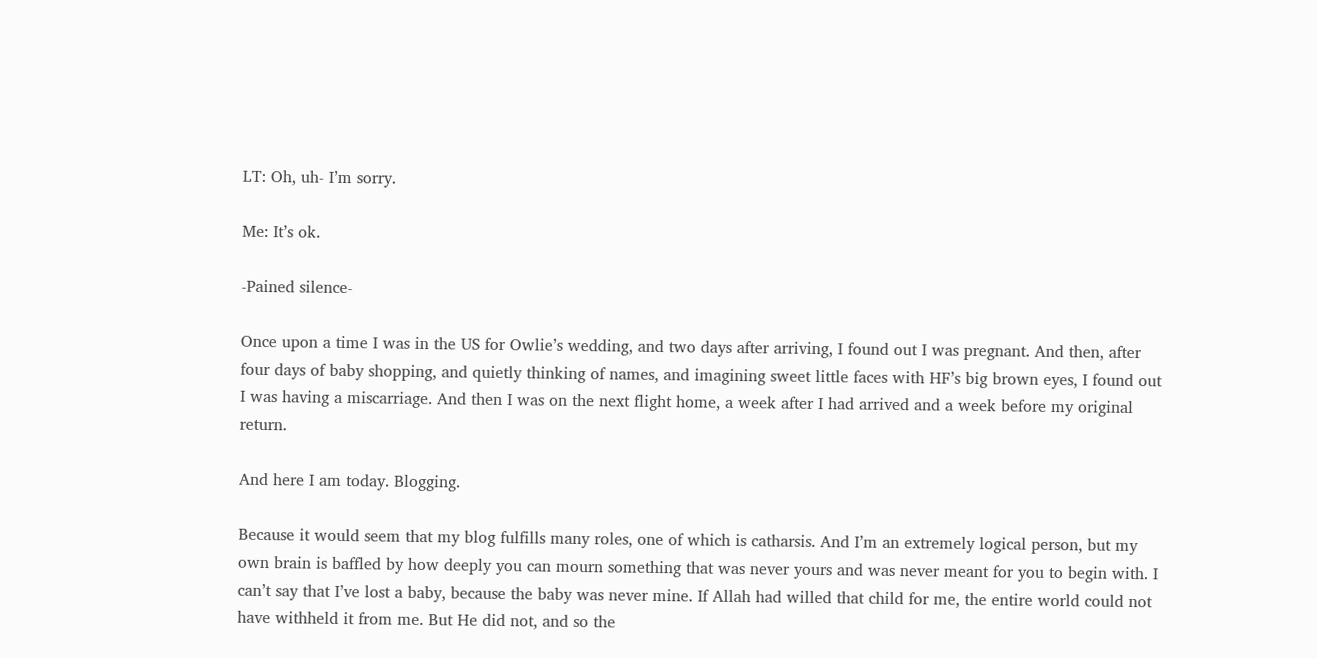LT: Oh, uh- I’m sorry.

Me: It’s ok.

-Pained silence-

Once upon a time I was in the US for Owlie’s wedding, and two days after arriving, I found out I was pregnant. And then, after four days of baby shopping, and quietly thinking of names, and imagining sweet little faces with HF’s big brown eyes, I found out I was having a miscarriage. And then I was on the next flight home, a week after I had arrived and a week before my original return.

And here I am today. Blogging.

Because it would seem that my blog fulfills many roles, one of which is catharsis. And I’m an extremely logical person, but my own brain is baffled by how deeply you can mourn something that was never yours and was never meant for you to begin with. I can’t say that I’ve lost a baby, because the baby was never mine. If Allah had willed that child for me, the entire world could not have withheld it from me. But He did not, and so the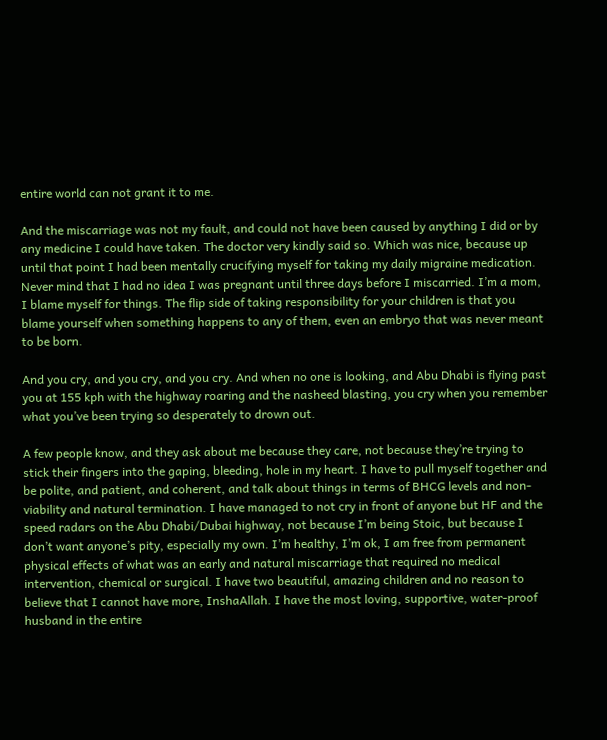entire world can not grant it to me.

And the miscarriage was not my fault, and could not have been caused by anything I did or by any medicine I could have taken. The doctor very kindly said so. Which was nice, because up until that point I had been mentally crucifying myself for taking my daily migraine medication. Never mind that I had no idea I was pregnant until three days before I miscarried. I’m a mom, I blame myself for things. The flip side of taking responsibility for your children is that you blame yourself when something happens to any of them, even an embryo that was never meant to be born.

And you cry, and you cry, and you cry. And when no one is looking, and Abu Dhabi is flying past you at 155 kph with the highway roaring and the nasheed blasting, you cry when you remember what you’ve been trying so desperately to drown out.

A few people know, and they ask about me because they care, not because they’re trying to stick their fingers into the gaping, bleeding, hole in my heart. I have to pull myself together and be polite, and patient, and coherent, and talk about things in terms of BHCG levels and non-viability and natural termination. I have managed to not cry in front of anyone but HF and the speed radars on the Abu Dhabi/Dubai highway, not because I’m being Stoic, but because I don’t want anyone’s pity, especially my own. I’m healthy, I’m ok, I am free from permanent physical effects of what was an early and natural miscarriage that required no medical intervention, chemical or surgical. I have two beautiful, amazing children and no reason to believe that I cannot have more, InshaAllah. I have the most loving, supportive, water-proof husband in the entire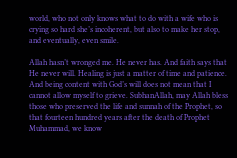world, who not only knows what to do with a wife who is crying so hard she’s incoherent, but also to make her stop, and eventually, even smile.

Allah hasn’t wronged me. He never has. And faith says that He never will. Healing is just a matter of time and patience. And being content with God’s will does not mean that I cannot allow myself to grieve. SubhanAllah, may Allah bless those who preserved the life and sunnah of the Prophet, so that fourteen hundred years after the death of Prophet Muhammad, we know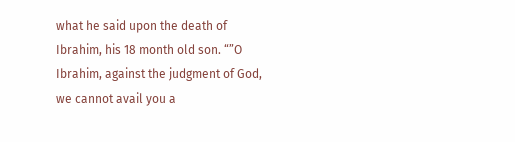what he said upon the death of Ibrahim, his 18 month old son. “”O Ibrahim, against the judgment of God, we cannot avail you a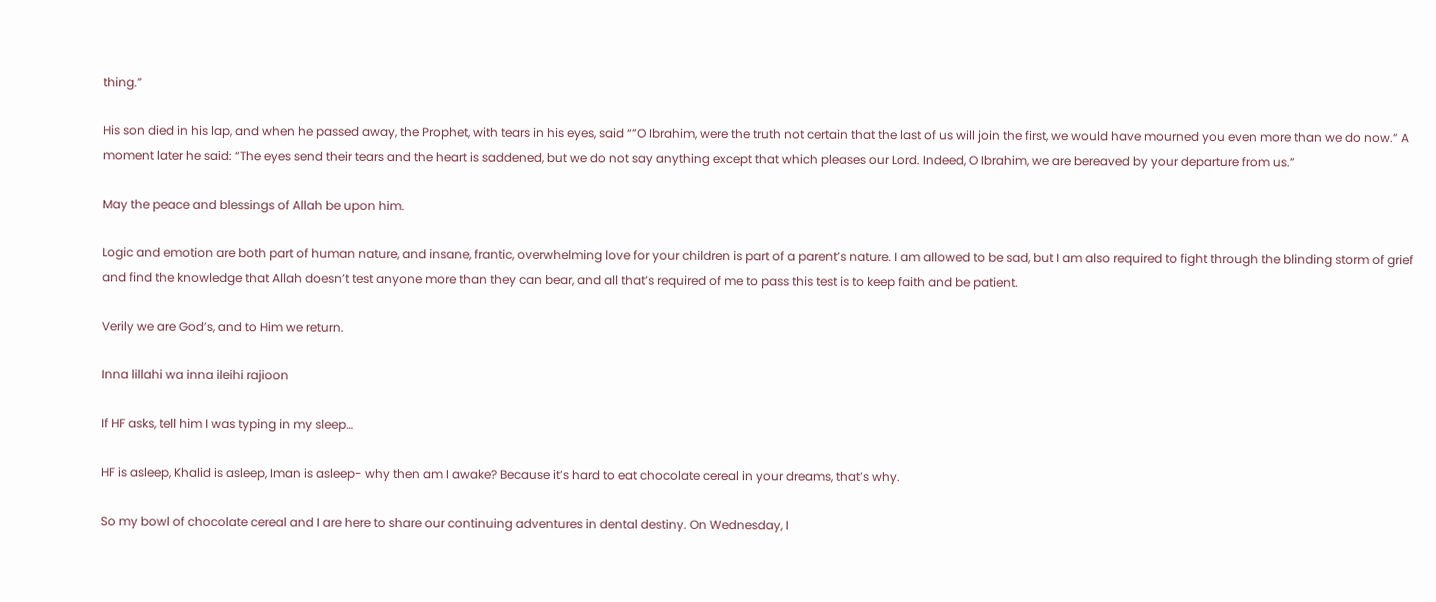thing.”

His son died in his lap, and when he passed away, the Prophet, with tears in his eyes, said “”O Ibrahim, were the truth not certain that the last of us will join the first, we would have mourned you even more than we do now.” A moment later he said: “The eyes send their tears and the heart is saddened, but we do not say anything except that which pleases our Lord. Indeed, O Ibrahim, we are bereaved by your departure from us.”

May the peace and blessings of Allah be upon him.

Logic and emotion are both part of human nature, and insane, frantic, overwhelming love for your children is part of a parent’s nature. I am allowed to be sad, but I am also required to fight through the blinding storm of grief and find the knowledge that Allah doesn’t test anyone more than they can bear, and all that’s required of me to pass this test is to keep faith and be patient.

Verily we are God’s, and to Him we return.

Inna lillahi wa inna ileihi rajioon

If HF asks, tell him I was typing in my sleep…

HF is asleep, Khalid is asleep, Iman is asleep- why then am I awake? Because it’s hard to eat chocolate cereal in your dreams, that’s why.

So my bowl of chocolate cereal and I are here to share our continuing adventures in dental destiny. On Wednesday, I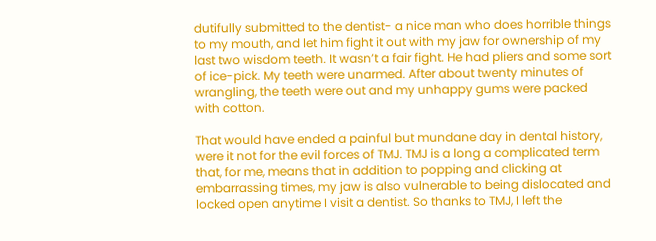dutifully submitted to the dentist- a nice man who does horrible things to my mouth, and let him fight it out with my jaw for ownership of my last two wisdom teeth. It wasn’t a fair fight. He had pliers and some sort of ice-pick. My teeth were unarmed. After about twenty minutes of wrangling, the teeth were out and my unhappy gums were packed with cotton.

That would have ended a painful but mundane day in dental history, were it not for the evil forces of TMJ. TMJ is a long a complicated term that, for me, means that in addition to popping and clicking at embarrassing times, my jaw is also vulnerable to being dislocated and locked open anytime I visit a dentist. So thanks to TMJ, I left the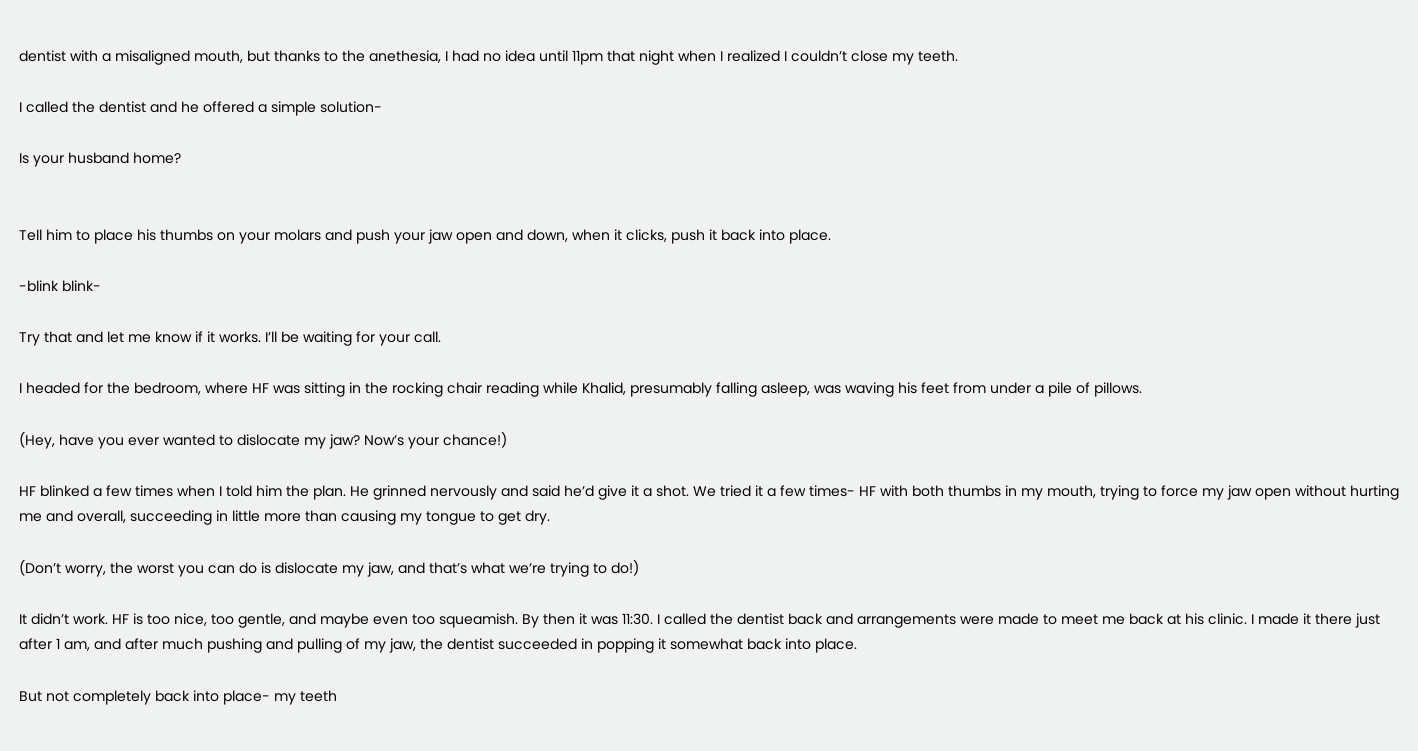dentist with a misaligned mouth, but thanks to the anethesia, I had no idea until 11pm that night when I realized I couldn’t close my teeth.

I called the dentist and he offered a simple solution-

Is your husband home?


Tell him to place his thumbs on your molars and push your jaw open and down, when it clicks, push it back into place.

-blink blink-

Try that and let me know if it works. I’ll be waiting for your call.

I headed for the bedroom, where HF was sitting in the rocking chair reading while Khalid, presumably falling asleep, was waving his feet from under a pile of pillows.

(Hey, have you ever wanted to dislocate my jaw? Now’s your chance!)

HF blinked a few times when I told him the plan. He grinned nervously and said he’d give it a shot. We tried it a few times- HF with both thumbs in my mouth, trying to force my jaw open without hurting me and overall, succeeding in little more than causing my tongue to get dry.

(Don’t worry, the worst you can do is dislocate my jaw, and that’s what we’re trying to do!)

It didn’t work. HF is too nice, too gentle, and maybe even too squeamish. By then it was 11:30. I called the dentist back and arrangements were made to meet me back at his clinic. I made it there just after 1 am, and after much pushing and pulling of my jaw, the dentist succeeded in popping it somewhat back into place.

But not completely back into place- my teeth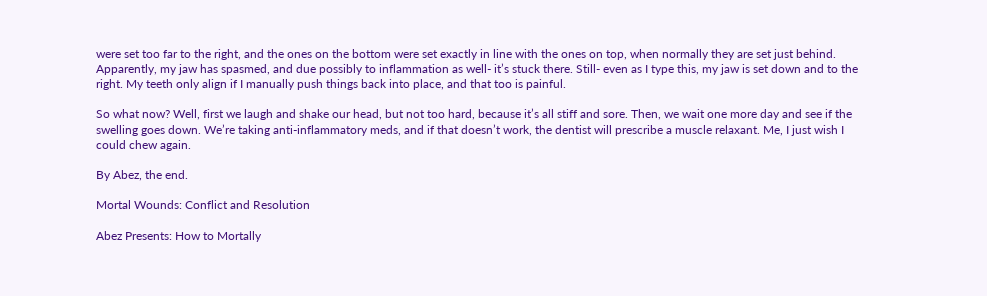were set too far to the right, and the ones on the bottom were set exactly in line with the ones on top, when normally they are set just behind. Apparently, my jaw has spasmed, and due possibly to inflammation as well- it’s stuck there. Still- even as I type this, my jaw is set down and to the right. My teeth only align if I manually push things back into place, and that too is painful.

So what now? Well, first we laugh and shake our head, but not too hard, because it’s all stiff and sore. Then, we wait one more day and see if the swelling goes down. We’re taking anti-inflammatory meds, and if that doesn’t work, the dentist will prescribe a muscle relaxant. Me, I just wish I could chew again.

By Abez, the end.

Mortal Wounds: Conflict and Resolution

Abez Presents: How to Mortally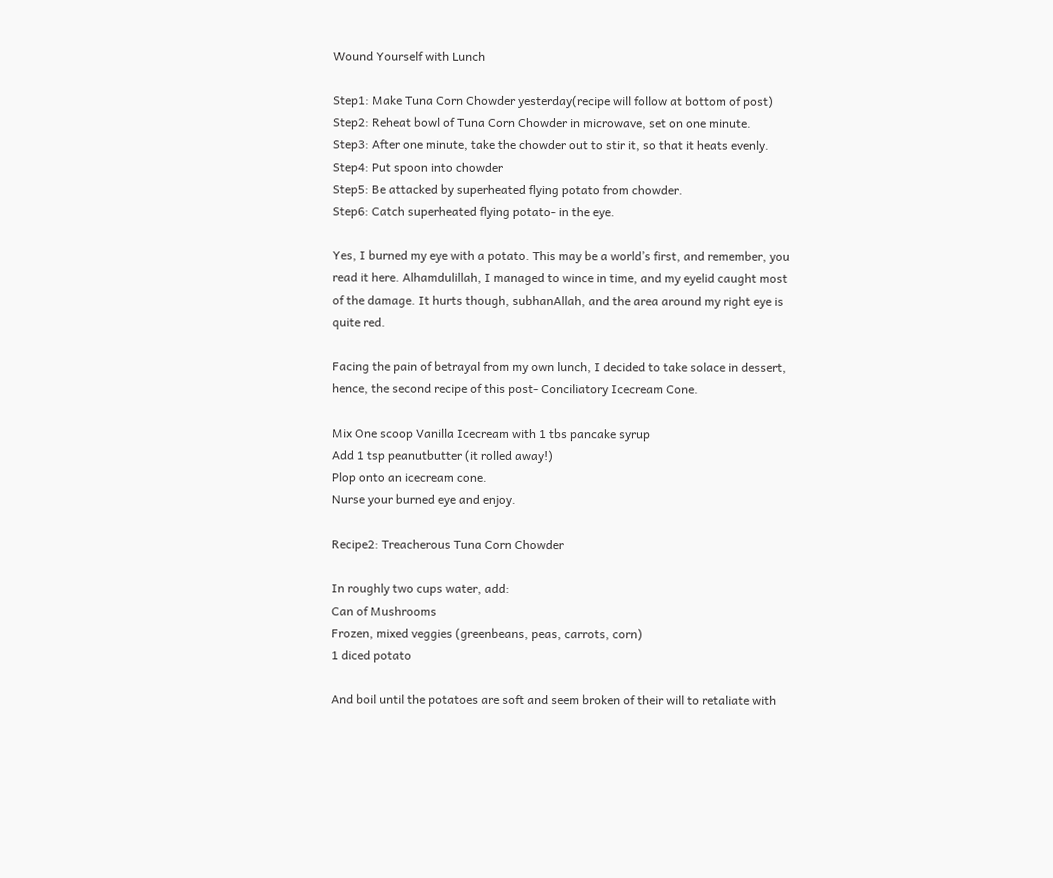Wound Yourself with Lunch

Step1: Make Tuna Corn Chowder yesterday(recipe will follow at bottom of post)
Step2: Reheat bowl of Tuna Corn Chowder in microwave, set on one minute.
Step3: After one minute, take the chowder out to stir it, so that it heats evenly.
Step4: Put spoon into chowder
Step5: Be attacked by superheated flying potato from chowder.
Step6: Catch superheated flying potato- in the eye.

Yes, I burned my eye with a potato. This may be a world’s first, and remember, you read it here. Alhamdulillah, I managed to wince in time, and my eyelid caught most of the damage. It hurts though, subhanAllah, and the area around my right eye is quite red.

Facing the pain of betrayal from my own lunch, I decided to take solace in dessert, hence, the second recipe of this post- Conciliatory Icecream Cone.

Mix One scoop Vanilla Icecream with 1 tbs pancake syrup
Add 1 tsp peanutbutter (it rolled away!)
Plop onto an icecream cone.
Nurse your burned eye and enjoy.

Recipe2: Treacherous Tuna Corn Chowder

In roughly two cups water, add:
Can of Mushrooms
Frozen, mixed veggies (greenbeans, peas, carrots, corn)
1 diced potato

And boil until the potatoes are soft and seem broken of their will to retaliate with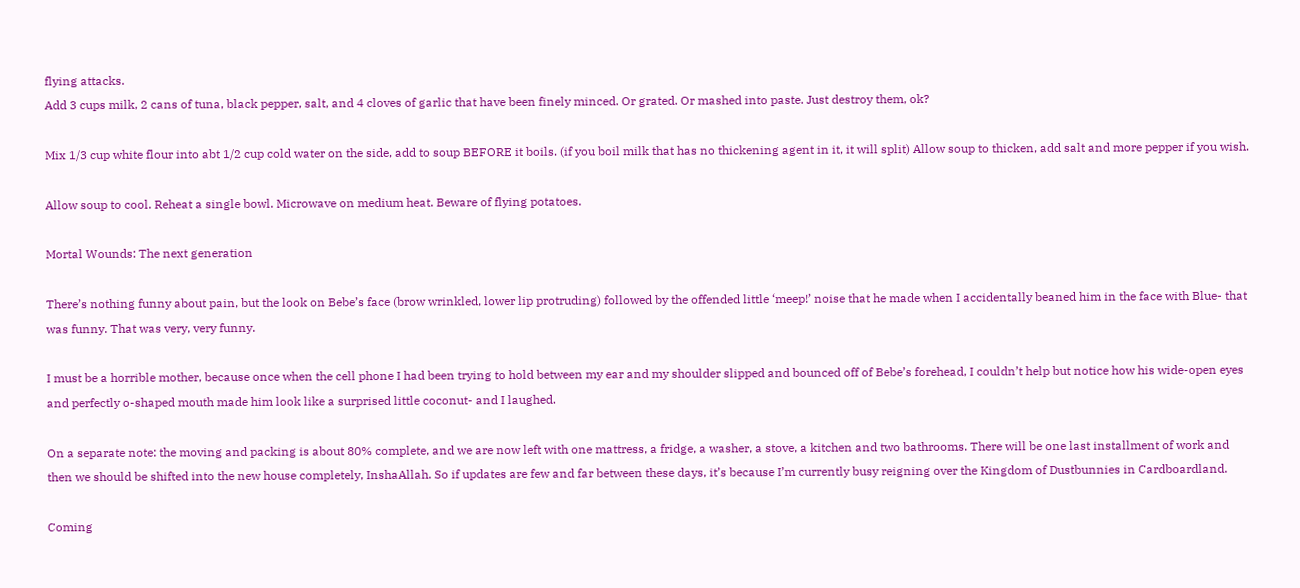flying attacks.
Add 3 cups milk, 2 cans of tuna, black pepper, salt, and 4 cloves of garlic that have been finely minced. Or grated. Or mashed into paste. Just destroy them, ok?

Mix 1/3 cup white flour into abt 1/2 cup cold water on the side, add to soup BEFORE it boils. (if you boil milk that has no thickening agent in it, it will split) Allow soup to thicken, add salt and more pepper if you wish.

Allow soup to cool. Reheat a single bowl. Microwave on medium heat. Beware of flying potatoes.

Mortal Wounds: The next generation

There’s nothing funny about pain, but the look on Bebe’s face (brow wrinkled, lower lip protruding) followed by the offended little ‘meep!’ noise that he made when I accidentally beaned him in the face with Blue- that was funny. That was very, very funny.

I must be a horrible mother, because once when the cell phone I had been trying to hold between my ear and my shoulder slipped and bounced off of Bebe’s forehead, I couldn’t help but notice how his wide-open eyes and perfectly o-shaped mouth made him look like a surprised little coconut- and I laughed.

On a separate note: the moving and packing is about 80% complete, and we are now left with one mattress, a fridge, a washer, a stove, a kitchen and two bathrooms. There will be one last installment of work and then we should be shifted into the new house completely, InshaAllah. So if updates are few and far between these days, it’s because I’m currently busy reigning over the Kingdom of Dustbunnies in Cardboardland.

Coming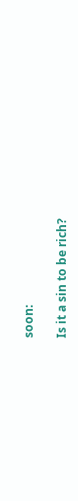soon:

Is it a sin to be rich?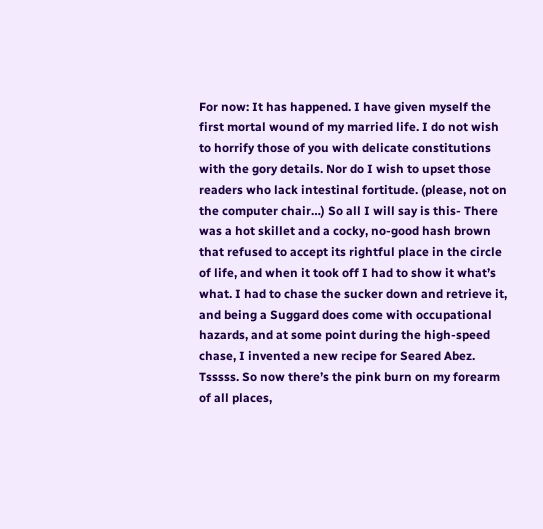For now: It has happened. I have given myself the first mortal wound of my married life. I do not wish to horrify those of you with delicate constitutions with the gory details. Nor do I wish to upset those readers who lack intestinal fortitude. (please, not on the computer chair…) So all I will say is this- There was a hot skillet and a cocky, no-good hash brown that refused to accept its rightful place in the circle of life, and when it took off I had to show it what’s what. I had to chase the sucker down and retrieve it, and being a Suggard does come with occupational hazards, and at some point during the high-speed chase, I invented a new recipe for Seared Abez. Tsssss. So now there’s the pink burn on my forearm of all places,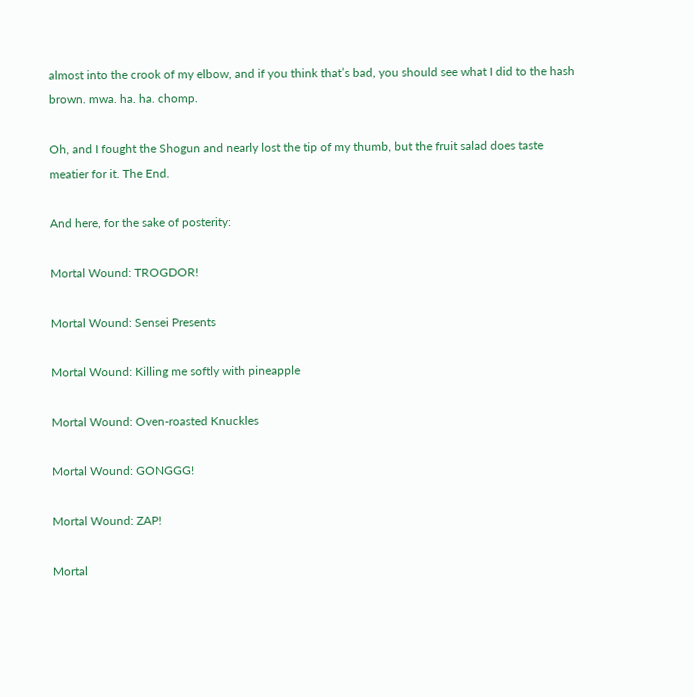almost into the crook of my elbow, and if you think that’s bad, you should see what I did to the hash brown. mwa. ha. ha. chomp.

Oh, and I fought the Shogun and nearly lost the tip of my thumb, but the fruit salad does taste meatier for it. The End.

And here, for the sake of posterity:

Mortal Wound: TROGDOR!

Mortal Wound: Sensei Presents

Mortal Wound: Killing me softly with pineapple

Mortal Wound: Oven-roasted Knuckles

Mortal Wound: GONGGG!

Mortal Wound: ZAP!

Mortal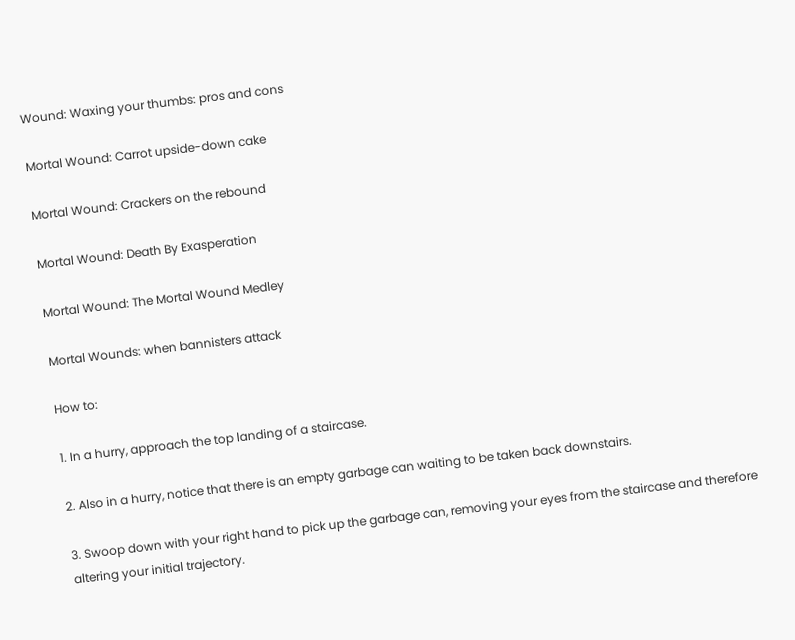Wound: Waxing your thumbs: pros and cons

Mortal Wound: Carrot upside-down cake

Mortal Wound: Crackers on the rebound

Mortal Wound: Death By Exasperation

Mortal Wound: The Mortal Wound Medley

Mortal Wounds: when bannisters attack

How to:

1. In a hurry, approach the top landing of a staircase.

2. Also in a hurry, notice that there is an empty garbage can waiting to be taken back downstairs.

3. Swoop down with your right hand to pick up the garbage can, removing your eyes from the staircase and therefore altering your initial trajectory.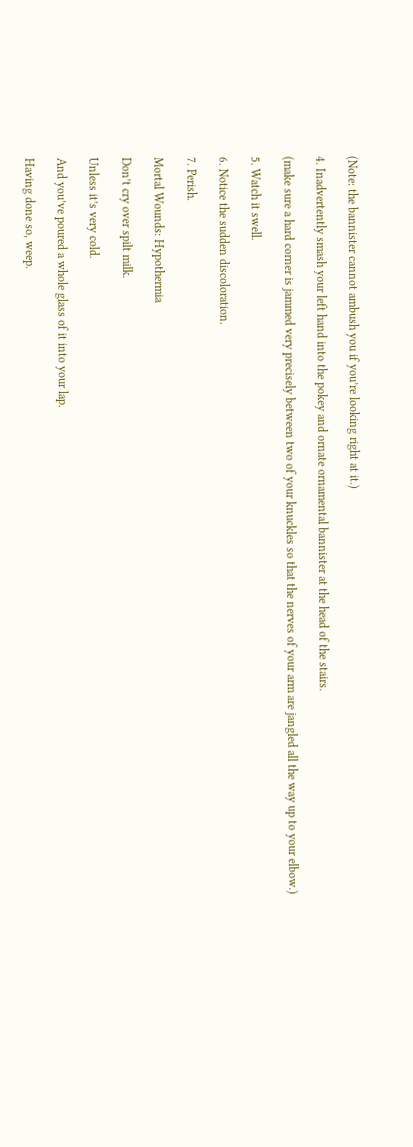(Note: the bannister cannot ambush you if you’re looking right at it.)

4. Inadvertently smash your left hand into the pokey and ornate ornamental bannister at the head of the stairs.

(make sure a hard corner is jammed very precisely between two of your knuckles so that the nerves of your arm are jangled all the way up to your elbow.)

5. Watch it swell.

6. Notice the sudden discoloration.

7. Perish.

Mortal Wounds: Hypothermia

Don’t cry over spilt milk.

Unless it’s very cold.

And you’ve poured a whole glass of it into your lap.

Having done so, weep.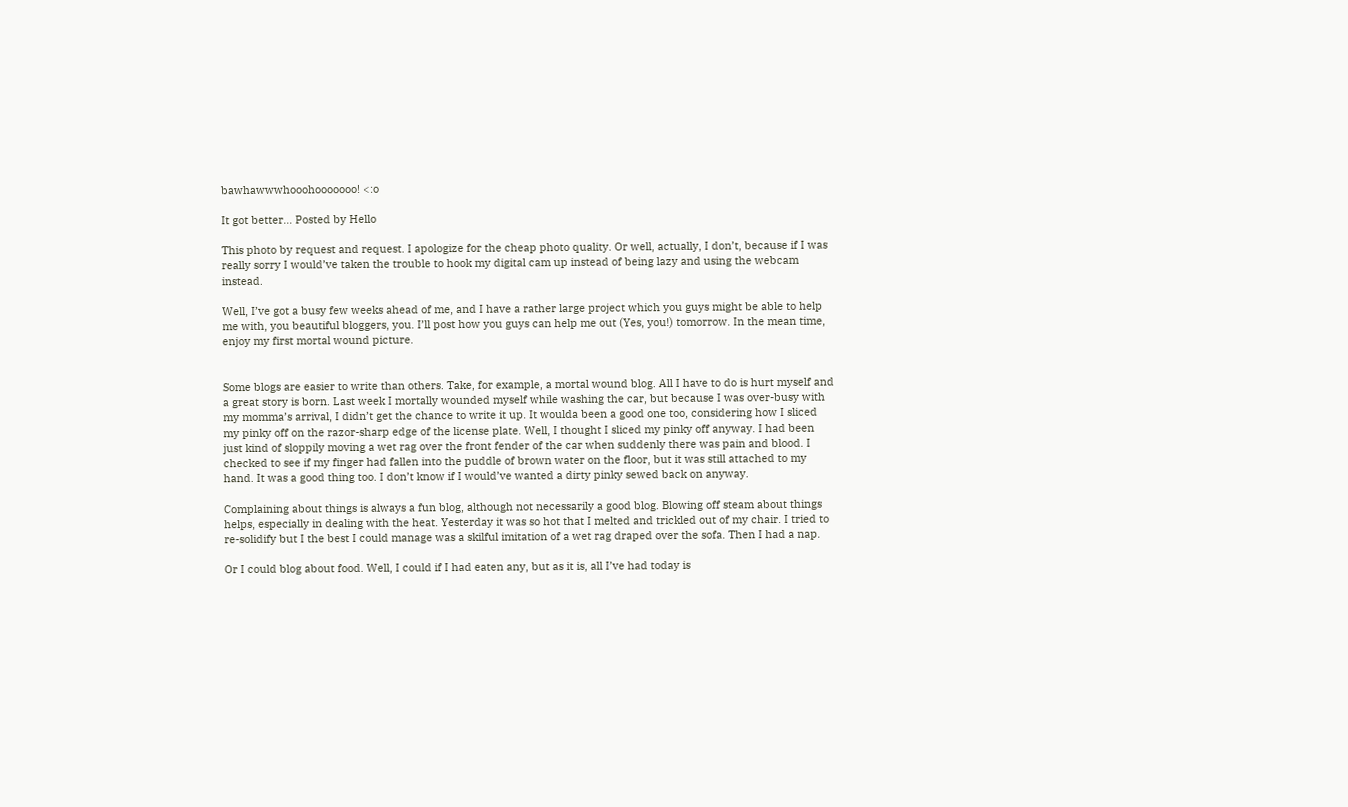bawhawwwhooohooooooo! <:o

It got better… Posted by Hello

This photo by request and request. I apologize for the cheap photo quality. Or well, actually, I don’t, because if I was really sorry I would’ve taken the trouble to hook my digital cam up instead of being lazy and using the webcam instead.

Well, I’ve got a busy few weeks ahead of me, and I have a rather large project which you guys might be able to help me with, you beautiful bloggers, you. I’ll post how you guys can help me out (Yes, you!) tomorrow. In the mean time, enjoy my first mortal wound picture.


Some blogs are easier to write than others. Take, for example, a mortal wound blog. All I have to do is hurt myself and a great story is born. Last week I mortally wounded myself while washing the car, but because I was over-busy with my momma’s arrival, I didn’t get the chance to write it up. It woulda been a good one too, considering how I sliced my pinky off on the razor-sharp edge of the license plate. Well, I thought I sliced my pinky off anyway. I had been just kind of sloppily moving a wet rag over the front fender of the car when suddenly there was pain and blood. I checked to see if my finger had fallen into the puddle of brown water on the floor, but it was still attached to my hand. It was a good thing too. I don’t know if I would’ve wanted a dirty pinky sewed back on anyway.

Complaining about things is always a fun blog, although not necessarily a good blog. Blowing off steam about things helps, especially in dealing with the heat. Yesterday it was so hot that I melted and trickled out of my chair. I tried to re-solidify but I the best I could manage was a skilful imitation of a wet rag draped over the sofa. Then I had a nap.

Or I could blog about food. Well, I could if I had eaten any, but as it is, all I’ve had today is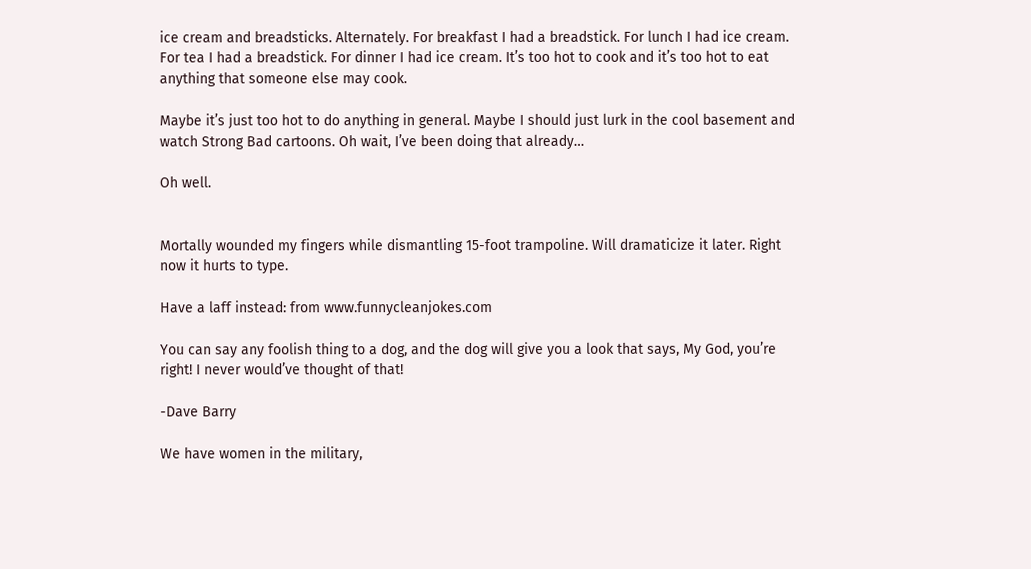ice cream and breadsticks. Alternately. For breakfast I had a breadstick. For lunch I had ice cream. For tea I had a breadstick. For dinner I had ice cream. It’s too hot to cook and it’s too hot to eat anything that someone else may cook.

Maybe it’s just too hot to do anything in general. Maybe I should just lurk in the cool basement and watch Strong Bad cartoons. Oh wait, I’ve been doing that already…

Oh well.


Mortally wounded my fingers while dismantling 15-foot trampoline. Will dramaticize it later. Right now it hurts to type.

Have a laff instead: from www.funnycleanjokes.com

You can say any foolish thing to a dog, and the dog will give you a look that says, My God, you’re right! I never would’ve thought of that!

-Dave Barry

We have women in the military,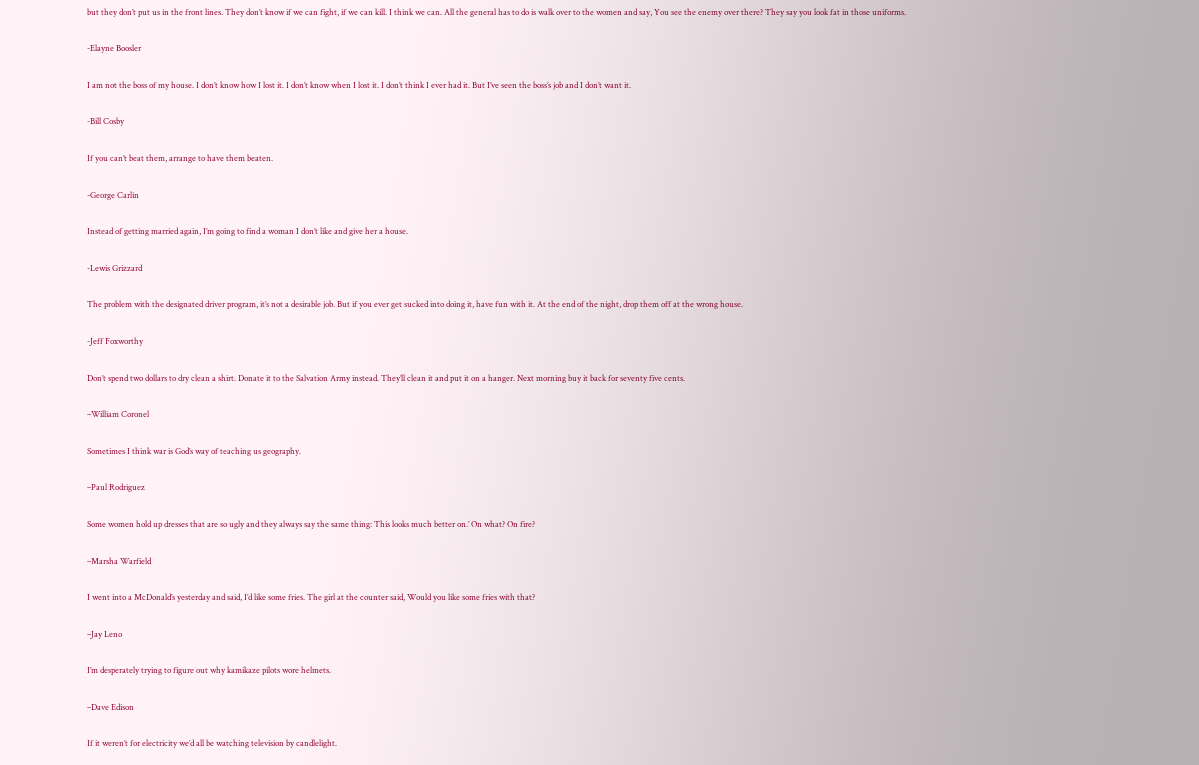but they don’t put us in the front lines. They don’t know if we can fight, if we can kill. I think we can. All the general has to do is walk over to the women and say, You see the enemy over there? They say you look fat in those uniforms.

-Elayne Boosler

I am not the boss of my house. I don’t know how I lost it. I don’t know when I lost it. I don’t think I ever had it. But I’ve seen the boss’s job and I don’t want it.

-Bill Cosby

If you can’t beat them, arrange to have them beaten.

-George Carlin

Instead of getting married again, I’m going to find a woman I don’t like and give her a house.

-Lewis Grizzard

The problem with the designated driver program, it’s not a desirable job. But if you ever get sucked into doing it, have fun with it. At the end of the night, drop them off at the wrong house.

-Jeff Foxworthy

Don’t spend two dollars to dry clean a shirt. Donate it to the Salvation Army instead. They’ll clean it and put it on a hanger. Next morning buy it back for seventy five cents.

–William Coronel

Sometimes I think war is God’s way of teaching us geography.

–Paul Rodriguez

Some women hold up dresses that are so ugly and they always say the same thing: This looks much better on.’ On what? On fire?

–Marsha Warfield

I went into a McDonald’s yesterday and said, I’d like some fries. The girl at the counter said, Would you like some fries with that?

–Jay Leno

I’m desperately trying to figure out why kamikaze pilots wore helmets.

–Dave Edison

If it weren’t for electricity we’d all be watching television by candlelight.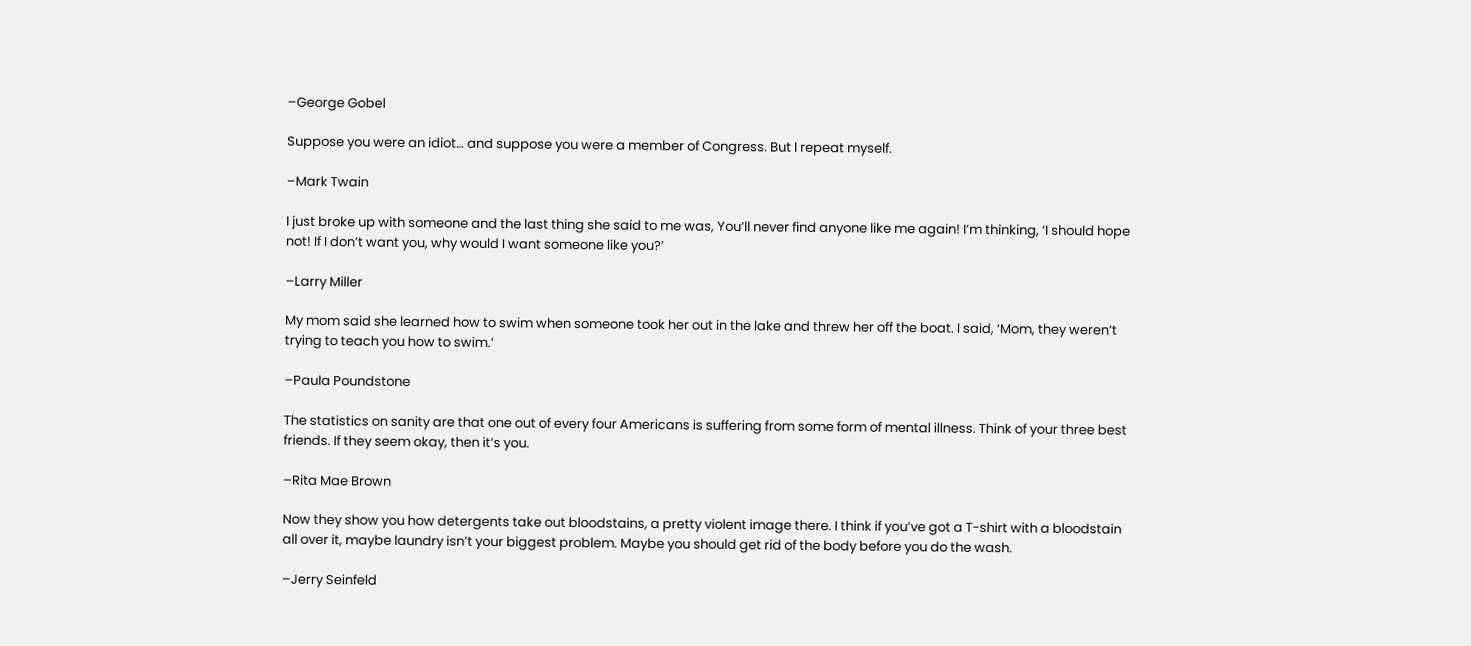–George Gobel

Suppose you were an idiot… and suppose you were a member of Congress. But I repeat myself.

–Mark Twain

I just broke up with someone and the last thing she said to me was, You’ll never find anyone like me again! I’m thinking, ‘I should hope not! If I don’t want you, why would I want someone like you?’

–Larry Miller

My mom said she learned how to swim when someone took her out in the lake and threw her off the boat. I said, ‘Mom, they weren’t trying to teach you how to swim.’

–Paula Poundstone

The statistics on sanity are that one out of every four Americans is suffering from some form of mental illness. Think of your three best friends. If they seem okay, then it’s you.

–Rita Mae Brown

Now they show you how detergents take out bloodstains, a pretty violent image there. I think if you’ve got a T-shirt with a bloodstain all over it, maybe laundry isn’t your biggest problem. Maybe you should get rid of the body before you do the wash.

–Jerry Seinfeld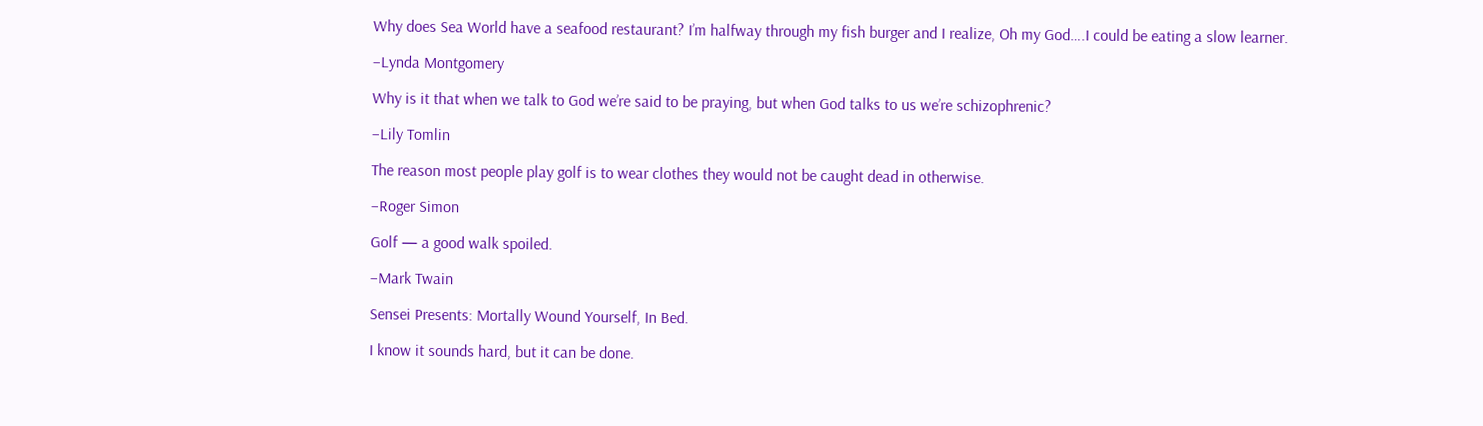Why does Sea World have a seafood restaurant? I’m halfway through my fish burger and I realize, Oh my God….I could be eating a slow learner.

–Lynda Montgomery

Why is it that when we talk to God we’re said to be praying, but when God talks to us we’re schizophrenic?

–Lily Tomlin

The reason most people play golf is to wear clothes they would not be caught dead in otherwise.

–Roger Simon

Golf — a good walk spoiled.

–Mark Twain

Sensei Presents: Mortally Wound Yourself, In Bed.

I know it sounds hard, but it can be done.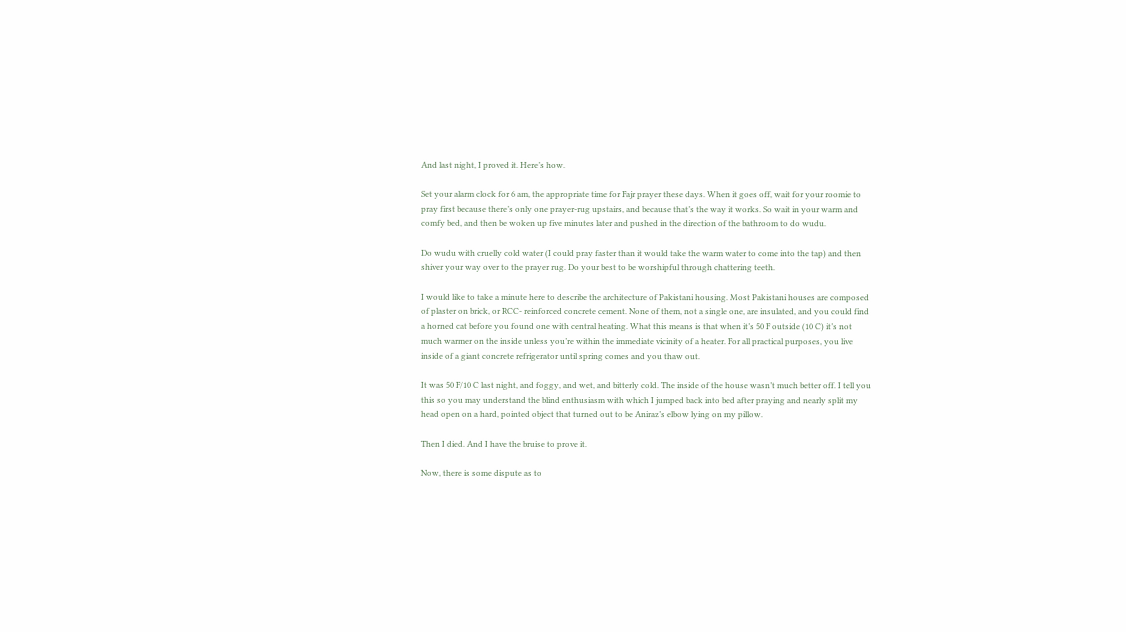And last night, I proved it. Here’s how.

Set your alarm clock for 6 am, the appropriate time for Fajr prayer these days. When it goes off, wait for your roomie to pray first because there’s only one prayer-rug upstairs, and because that’s the way it works. So wait in your warm and comfy bed, and then be woken up five minutes later and pushed in the direction of the bathroom to do wudu.

Do wudu with cruelly cold water (I could pray faster than it would take the warm water to come into the tap) and then shiver your way over to the prayer rug. Do your best to be worshipful through chattering teeth.

I would like to take a minute here to describe the architecture of Pakistani housing. Most Pakistani houses are composed of plaster on brick, or RCC- reinforced concrete cement. None of them, not a single one, are insulated, and you could find a horned cat before you found one with central heating. What this means is that when it’s 50 F outside (10 C) it’s not much warmer on the inside unless you’re within the immediate vicinity of a heater. For all practical purposes, you live inside of a giant concrete refrigerator until spring comes and you thaw out.

It was 50 F/10 C last night, and foggy, and wet, and bitterly cold. The inside of the house wasn’t much better off. I tell you this so you may understand the blind enthusiasm with which I jumped back into bed after praying and nearly split my head open on a hard, pointed object that turned out to be Aniraz’s elbow lying on my pillow.

Then I died. And I have the bruise to prove it.

Now, there is some dispute as to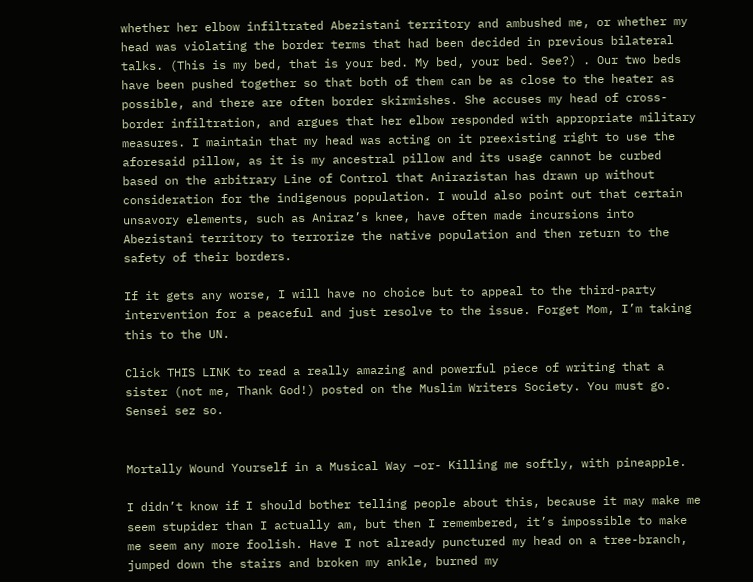whether her elbow infiltrated Abezistani territory and ambushed me, or whether my head was violating the border terms that had been decided in previous bilateral talks. (This is my bed, that is your bed. My bed, your bed. See?) . Our two beds have been pushed together so that both of them can be as close to the heater as possible, and there are often border skirmishes. She accuses my head of cross-border infiltration, and argues that her elbow responded with appropriate military measures. I maintain that my head was acting on it preexisting right to use the aforesaid pillow, as it is my ancestral pillow and its usage cannot be curbed based on the arbitrary Line of Control that Anirazistan has drawn up without consideration for the indigenous population. I would also point out that certain unsavory elements, such as Aniraz’s knee, have often made incursions into Abezistani territory to terrorize the native population and then return to the safety of their borders.

If it gets any worse, I will have no choice but to appeal to the third-party intervention for a peaceful and just resolve to the issue. Forget Mom, I’m taking this to the UN.

Click THIS LINK to read a really amazing and powerful piece of writing that a sister (not me, Thank God!) posted on the Muslim Writers Society. You must go. Sensei sez so.


Mortally Wound Yourself in a Musical Way –or- Killing me softly, with pineapple.

I didn’t know if I should bother telling people about this, because it may make me seem stupider than I actually am, but then I remembered, it’s impossible to make me seem any more foolish. Have I not already punctured my head on a tree-branch, jumped down the stairs and broken my ankle, burned my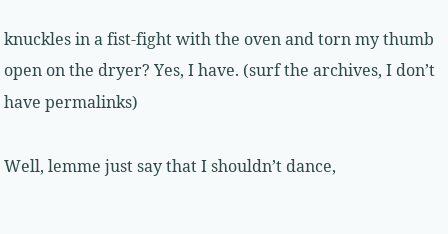knuckles in a fist-fight with the oven and torn my thumb open on the dryer? Yes, I have. (surf the archives, I don’t have permalinks)

Well, lemme just say that I shouldn’t dance,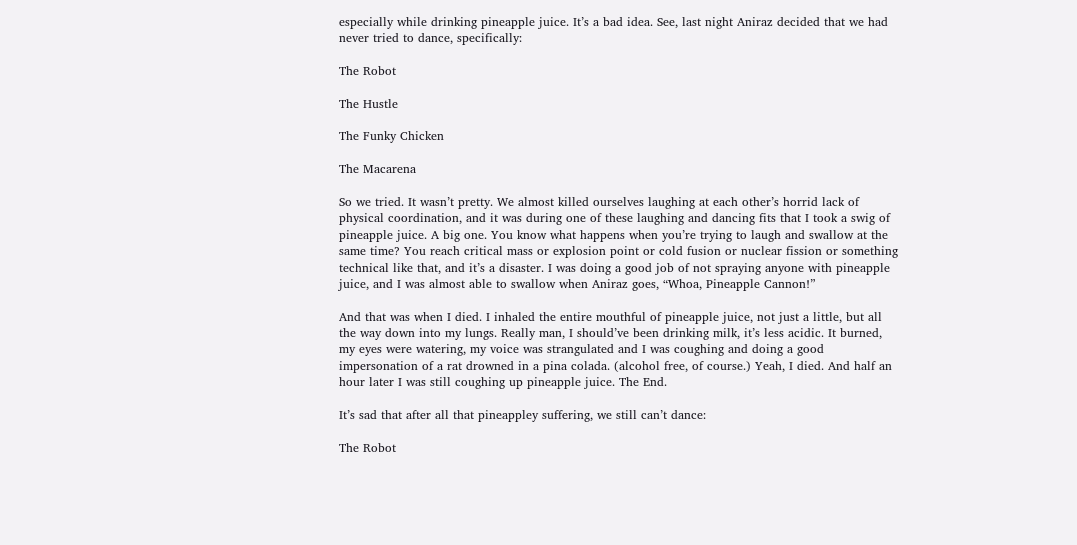especially while drinking pineapple juice. It’s a bad idea. See, last night Aniraz decided that we had never tried to dance, specifically:

The Robot

The Hustle

The Funky Chicken

The Macarena

So we tried. It wasn’t pretty. We almost killed ourselves laughing at each other’s horrid lack of physical coordination, and it was during one of these laughing and dancing fits that I took a swig of pineapple juice. A big one. You know what happens when you’re trying to laugh and swallow at the same time? You reach critical mass or explosion point or cold fusion or nuclear fission or something technical like that, and it’s a disaster. I was doing a good job of not spraying anyone with pineapple juice, and I was almost able to swallow when Aniraz goes, “Whoa, Pineapple Cannon!”

And that was when I died. I inhaled the entire mouthful of pineapple juice, not just a little, but all the way down into my lungs. Really man, I should’ve been drinking milk, it’s less acidic. It burned, my eyes were watering, my voice was strangulated and I was coughing and doing a good impersonation of a rat drowned in a pina colada. (alcohol free, of course.) Yeah, I died. And half an hour later I was still coughing up pineapple juice. The End.

It’s sad that after all that pineappley suffering, we still can’t dance:

The Robot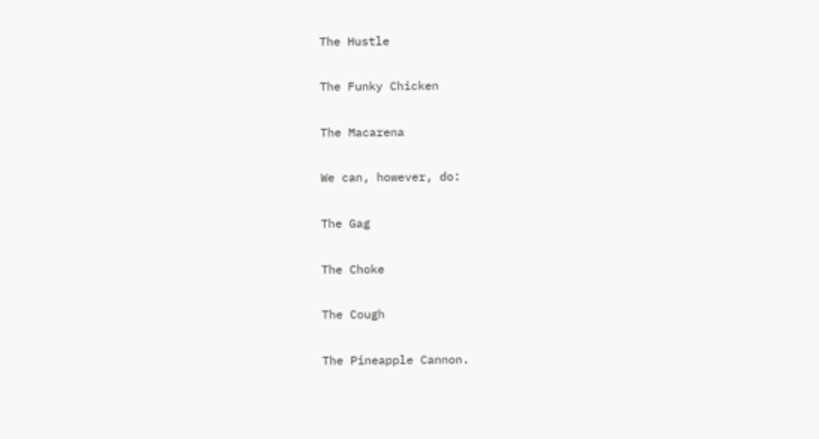The Hustle

The Funky Chicken

The Macarena

We can, however, do:

The Gag

The Choke

The Cough

The Pineapple Cannon.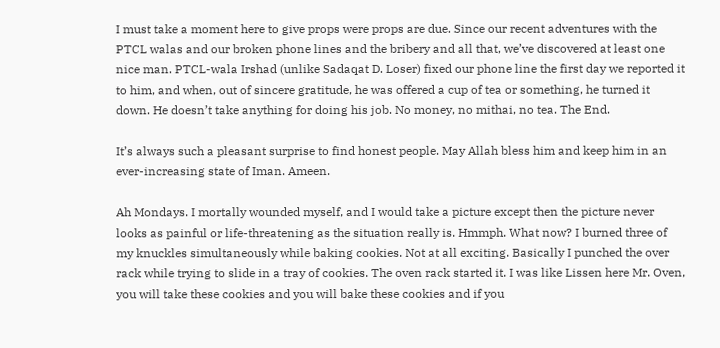I must take a moment here to give props were props are due. Since our recent adventures with the PTCL walas and our broken phone lines and the bribery and all that, we’ve discovered at least one nice man. PTCL-wala Irshad (unlike Sadaqat D. Loser) fixed our phone line the first day we reported it to him, and when, out of sincere gratitude, he was offered a cup of tea or something, he turned it down. He doesn’t take anything for doing his job. No money, no mithai, no tea. The End.

It’s always such a pleasant surprise to find honest people. May Allah bless him and keep him in an ever-increasing state of Iman. Ameen.

Ah Mondays. I mortally wounded myself, and I would take a picture except then the picture never looks as painful or life-threatening as the situation really is. Hmmph. What now? I burned three of my knuckles simultaneously while baking cookies. Not at all exciting. Basically I punched the over rack while trying to slide in a tray of cookies. The oven rack started it. I was like Lissen here Mr. Oven, you will take these cookies and you will bake these cookies and if you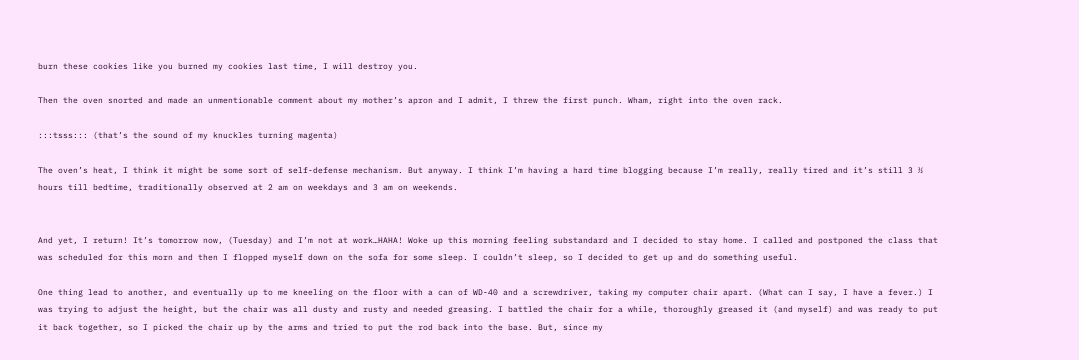burn these cookies like you burned my cookies last time, I will destroy you.

Then the oven snorted and made an unmentionable comment about my mother’s apron and I admit, I threw the first punch. Wham, right into the oven rack.

:::tsss::: (that’s the sound of my knuckles turning magenta)

The oven’s heat, I think it might be some sort of self-defense mechanism. But anyway. I think I’m having a hard time blogging because I’m really, really tired and it’s still 3 ½ hours till bedtime, traditionally observed at 2 am on weekdays and 3 am on weekends.


And yet, I return! It’s tomorrow now, (Tuesday) and I’m not at work…HAHA! Woke up this morning feeling substandard and I decided to stay home. I called and postponed the class that was scheduled for this morn and then I flopped myself down on the sofa for some sleep. I couldn’t sleep, so I decided to get up and do something useful.

One thing lead to another, and eventually up to me kneeling on the floor with a can of WD-40 and a screwdriver, taking my computer chair apart. (What can I say, I have a fever.) I was trying to adjust the height, but the chair was all dusty and rusty and needed greasing. I battled the chair for a while, thoroughly greased it (and myself) and was ready to put it back together, so I picked the chair up by the arms and tried to put the rod back into the base. But, since my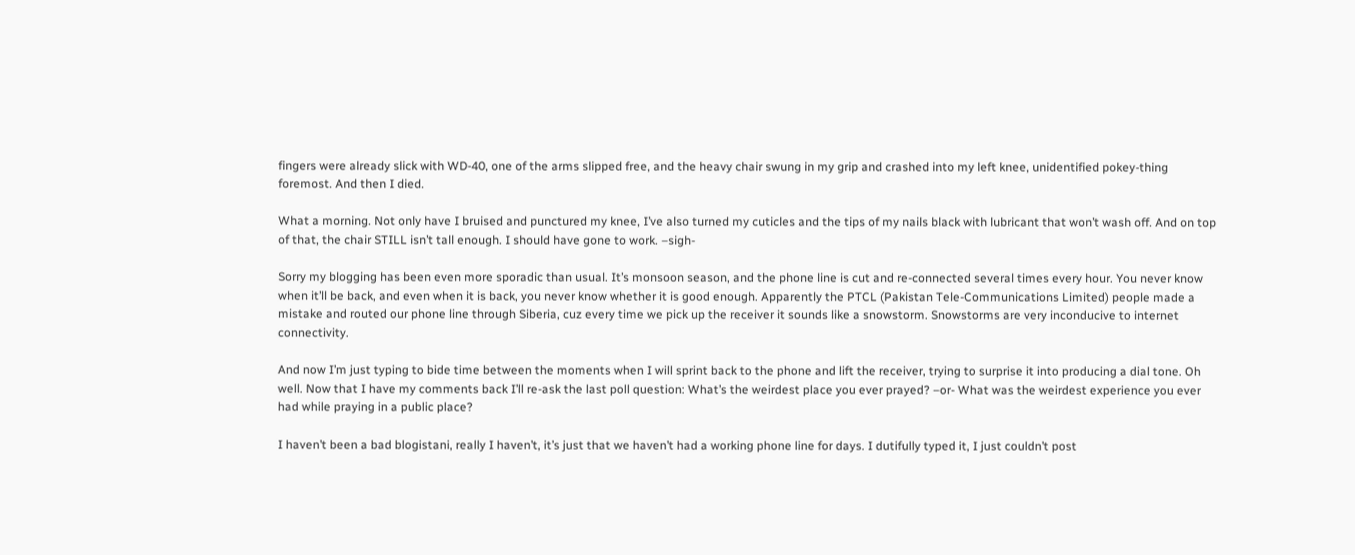fingers were already slick with WD-40, one of the arms slipped free, and the heavy chair swung in my grip and crashed into my left knee, unidentified pokey-thing foremost. And then I died.

What a morning. Not only have I bruised and punctured my knee, I’ve also turned my cuticles and the tips of my nails black with lubricant that won’t wash off. And on top of that, the chair STILL isn’t tall enough. I should have gone to work. –sigh-

Sorry my blogging has been even more sporadic than usual. It’s monsoon season, and the phone line is cut and re-connected several times every hour. You never know when it’ll be back, and even when it is back, you never know whether it is good enough. Apparently the PTCL (Pakistan Tele-Communications Limited) people made a mistake and routed our phone line through Siberia, cuz every time we pick up the receiver it sounds like a snowstorm. Snowstorms are very inconducive to internet connectivity.

And now I’m just typing to bide time between the moments when I will sprint back to the phone and lift the receiver, trying to surprise it into producing a dial tone. Oh well. Now that I have my comments back I’ll re-ask the last poll question: What’s the weirdest place you ever prayed? –or- What was the weirdest experience you ever had while praying in a public place?

I haven’t been a bad blogistani, really I haven’t, it’s just that we haven’t had a working phone line for days. I dutifully typed it, I just couldn’t post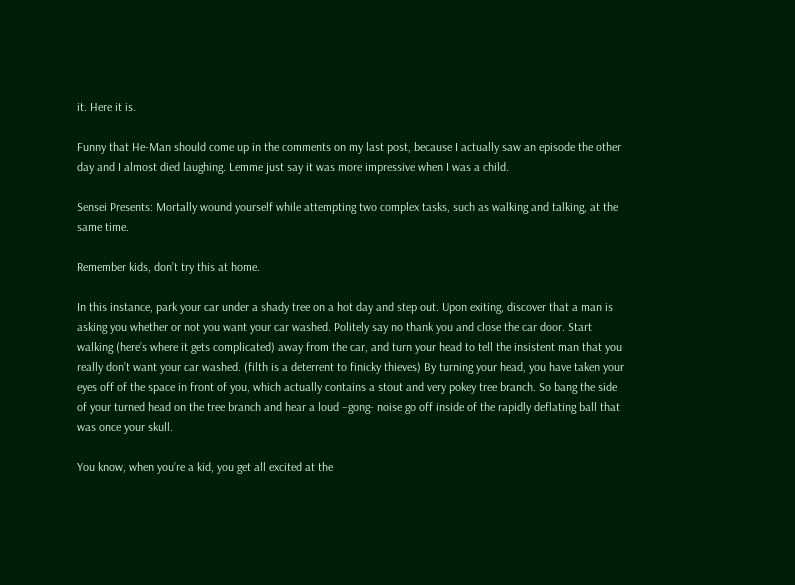it. Here it is.

Funny that He-Man should come up in the comments on my last post, because I actually saw an episode the other day and I almost died laughing. Lemme just say it was more impressive when I was a child.

Sensei Presents: Mortally wound yourself while attempting two complex tasks, such as walking and talking, at the same time.

Remember kids, don’t try this at home.

In this instance, park your car under a shady tree on a hot day and step out. Upon exiting, discover that a man is asking you whether or not you want your car washed. Politely say no thank you and close the car door. Start walking (here’s where it gets complicated) away from the car, and turn your head to tell the insistent man that you really don’t want your car washed. (filth is a deterrent to finicky thieves) By turning your head, you have taken your eyes off of the space in front of you, which actually contains a stout and very pokey tree branch. So bang the side of your turned head on the tree branch and hear a loud –gong- noise go off inside of the rapidly deflating ball that was once your skull.

You know, when you’re a kid, you get all excited at the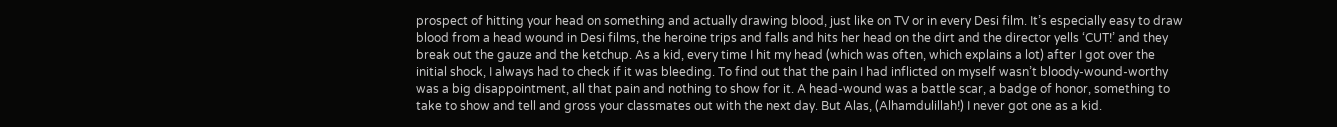prospect of hitting your head on something and actually drawing blood, just like on TV or in every Desi film. It’s especially easy to draw blood from a head wound in Desi films, the heroine trips and falls and hits her head on the dirt and the director yells ‘CUT!’ and they break out the gauze and the ketchup. As a kid, every time I hit my head (which was often, which explains a lot) after I got over the initial shock, I always had to check if it was bleeding. To find out that the pain I had inflicted on myself wasn’t bloody-wound-worthy was a big disappointment, all that pain and nothing to show for it. A head-wound was a battle scar, a badge of honor, something to take to show and tell and gross your classmates out with the next day. But Alas, (Alhamdulillah!) I never got one as a kid.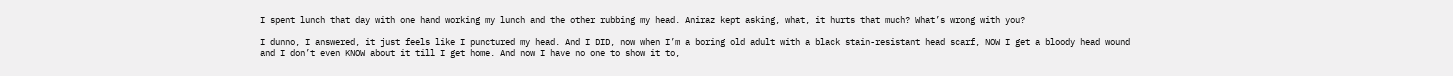I spent lunch that day with one hand working my lunch and the other rubbing my head. Aniraz kept asking, what, it hurts that much? What’s wrong with you?

I dunno, I answered, it just feels like I punctured my head. And I DID, now when I’m a boring old adult with a black stain-resistant head scarf, NOW I get a bloody head wound and I don’t even KNOW about it till I get home. And now I have no one to show it to,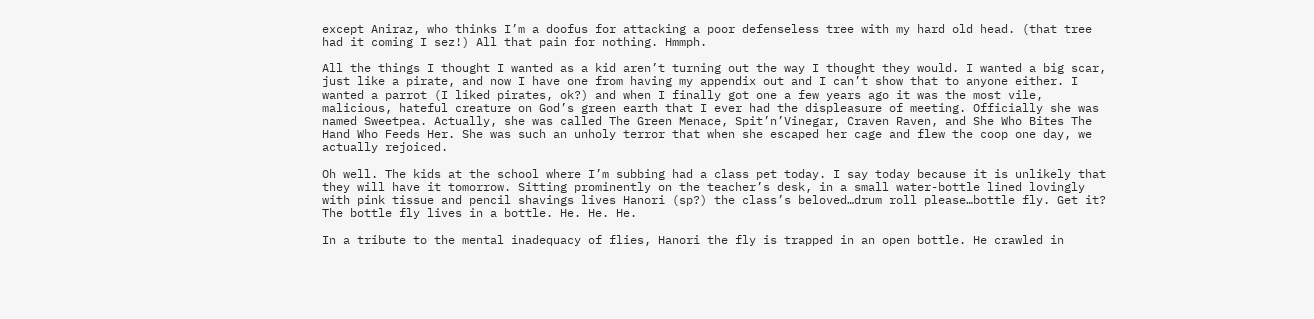except Aniraz, who thinks I’m a doofus for attacking a poor defenseless tree with my hard old head. (that tree had it coming I sez!) All that pain for nothing. Hmmph.

All the things I thought I wanted as a kid aren’t turning out the way I thought they would. I wanted a big scar, just like a pirate, and now I have one from having my appendix out and I can’t show that to anyone either. I wanted a parrot (I liked pirates, ok?) and when I finally got one a few years ago it was the most vile, malicious, hateful creature on God’s green earth that I ever had the displeasure of meeting. Officially she was named Sweetpea. Actually, she was called The Green Menace, Spit’n’Vinegar, Craven Raven, and She Who Bites The Hand Who Feeds Her. She was such an unholy terror that when she escaped her cage and flew the coop one day, we actually rejoiced.

Oh well. The kids at the school where I’m subbing had a class pet today. I say today because it is unlikely that they will have it tomorrow. Sitting prominently on the teacher’s desk, in a small water-bottle lined lovingly with pink tissue and pencil shavings lives Hanori (sp?) the class’s beloved…drum roll please…bottle fly. Get it? The bottle fly lives in a bottle. He. He. He.

In a tribute to the mental inadequacy of flies, Hanori the fly is trapped in an open bottle. He crawled in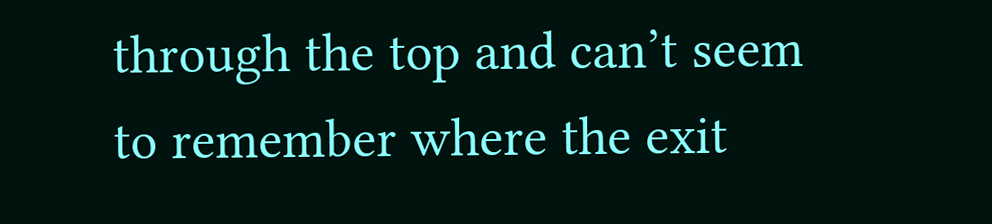through the top and can’t seem to remember where the exit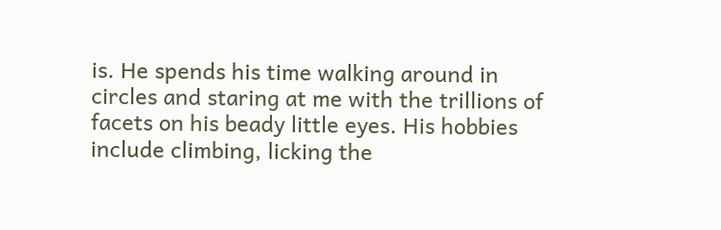is. He spends his time walking around in circles and staring at me with the trillions of facets on his beady little eyes. His hobbies include climbing, licking the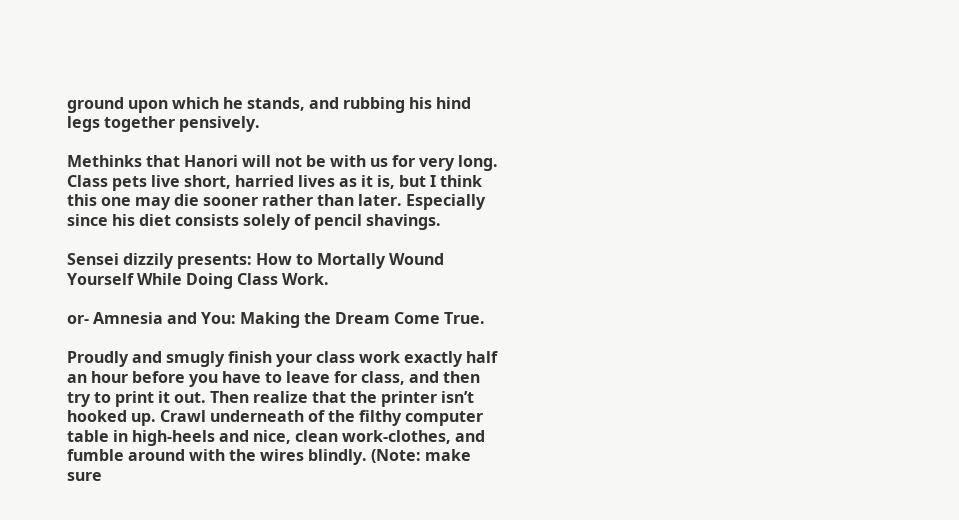ground upon which he stands, and rubbing his hind legs together pensively.

Methinks that Hanori will not be with us for very long. Class pets live short, harried lives as it is, but I think this one may die sooner rather than later. Especially since his diet consists solely of pencil shavings.

Sensei dizzily presents: How to Mortally Wound Yourself While Doing Class Work.

or- Amnesia and You: Making the Dream Come True.

Proudly and smugly finish your class work exactly half an hour before you have to leave for class, and then try to print it out. Then realize that the printer isn’t hooked up. Crawl underneath of the filthy computer table in high-heels and nice, clean work-clothes, and fumble around with the wires blindly. (Note: make sure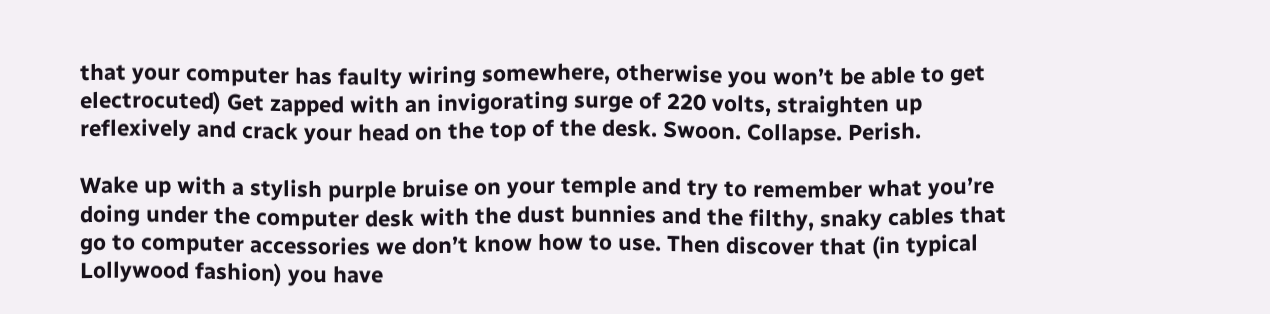that your computer has faulty wiring somewhere, otherwise you won’t be able to get electrocuted) Get zapped with an invigorating surge of 220 volts, straighten up reflexively and crack your head on the top of the desk. Swoon. Collapse. Perish.

Wake up with a stylish purple bruise on your temple and try to remember what you’re doing under the computer desk with the dust bunnies and the filthy, snaky cables that go to computer accessories we don’t know how to use. Then discover that (in typical Lollywood fashion) you have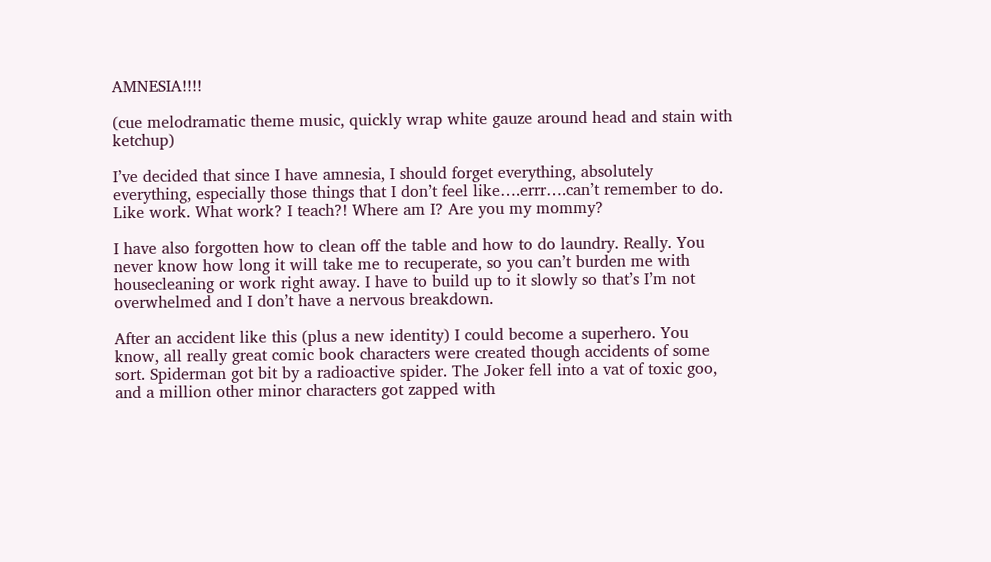AMNESIA!!!!

(cue melodramatic theme music, quickly wrap white gauze around head and stain with ketchup)

I’ve decided that since I have amnesia, I should forget everything, absolutely everything, especially those things that I don’t feel like….errr….can’t remember to do. Like work. What work? I teach?! Where am I? Are you my mommy?

I have also forgotten how to clean off the table and how to do laundry. Really. You never know how long it will take me to recuperate, so you can’t burden me with housecleaning or work right away. I have to build up to it slowly so that’s I’m not overwhelmed and I don’t have a nervous breakdown.

After an accident like this (plus a new identity) I could become a superhero. You know, all really great comic book characters were created though accidents of some sort. Spiderman got bit by a radioactive spider. The Joker fell into a vat of toxic goo, and a million other minor characters got zapped with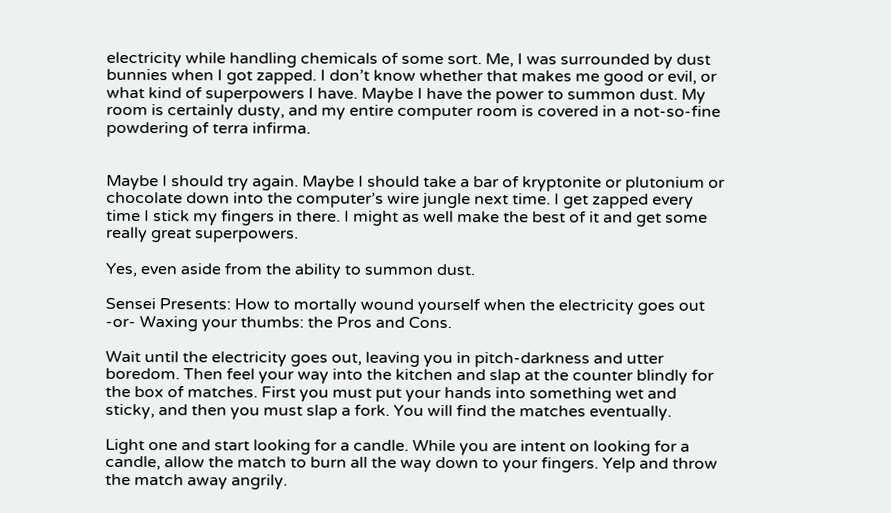electricity while handling chemicals of some sort. Me, I was surrounded by dust bunnies when I got zapped. I don’t know whether that makes me good or evil, or what kind of superpowers I have. Maybe I have the power to summon dust. My room is certainly dusty, and my entire computer room is covered in a not-so-fine powdering of terra infirma.


Maybe I should try again. Maybe I should take a bar of kryptonite or plutonium or chocolate down into the computer’s wire jungle next time. I get zapped every time I stick my fingers in there. I might as well make the best of it and get some really great superpowers.

Yes, even aside from the ability to summon dust.

Sensei Presents: How to mortally wound yourself when the electricity goes out -or- Waxing your thumbs: the Pros and Cons.

Wait until the electricity goes out, leaving you in pitch-darkness and utter boredom. Then feel your way into the kitchen and slap at the counter blindly for the box of matches. First you must put your hands into something wet and sticky, and then you must slap a fork. You will find the matches eventually.

Light one and start looking for a candle. While you are intent on looking for a candle, allow the match to burn all the way down to your fingers. Yelp and throw the match away angrily.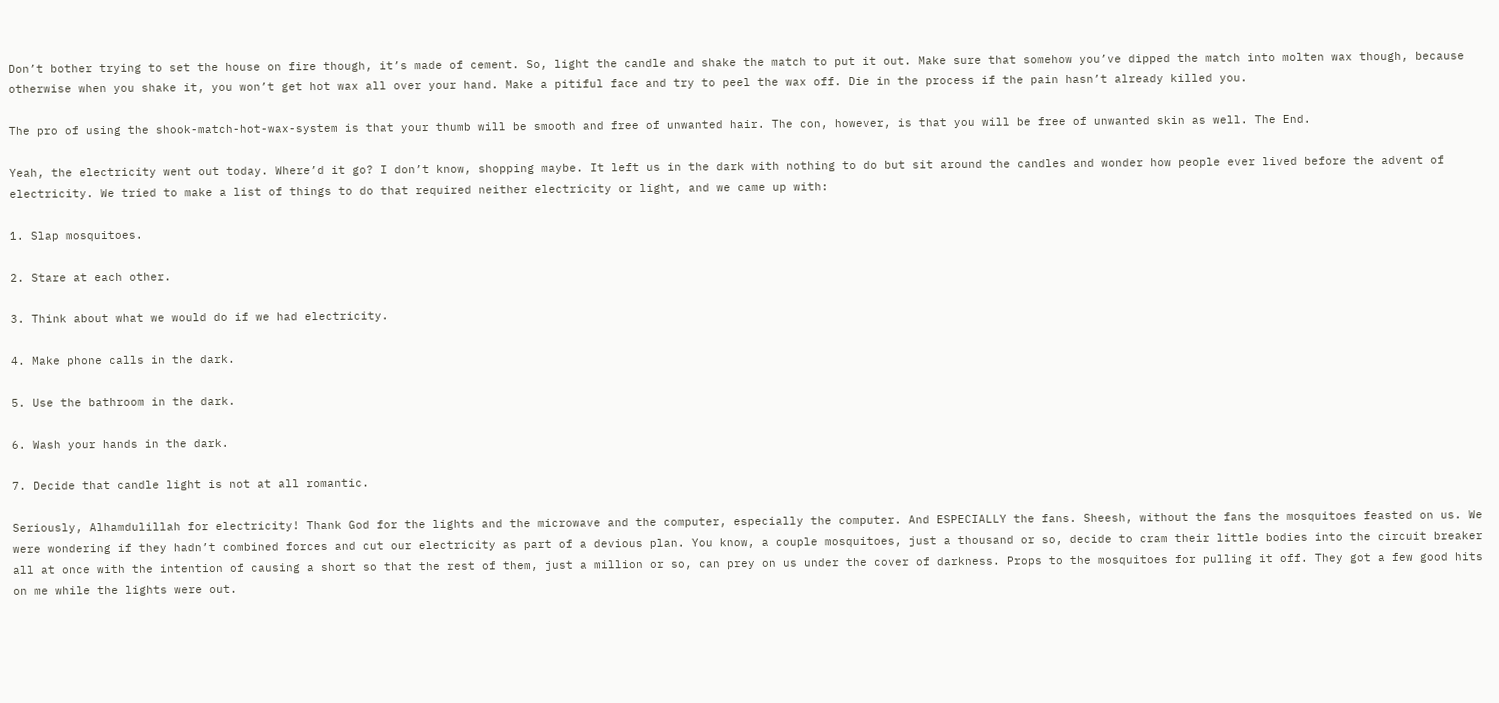Don’t bother trying to set the house on fire though, it’s made of cement. So, light the candle and shake the match to put it out. Make sure that somehow you’ve dipped the match into molten wax though, because otherwise when you shake it, you won’t get hot wax all over your hand. Make a pitiful face and try to peel the wax off. Die in the process if the pain hasn’t already killed you.

The pro of using the shook-match-hot-wax-system is that your thumb will be smooth and free of unwanted hair. The con, however, is that you will be free of unwanted skin as well. The End.

Yeah, the electricity went out today. Where’d it go? I don’t know, shopping maybe. It left us in the dark with nothing to do but sit around the candles and wonder how people ever lived before the advent of electricity. We tried to make a list of things to do that required neither electricity or light, and we came up with:

1. Slap mosquitoes.

2. Stare at each other.

3. Think about what we would do if we had electricity.

4. Make phone calls in the dark.

5. Use the bathroom in the dark.

6. Wash your hands in the dark.

7. Decide that candle light is not at all romantic.

Seriously, Alhamdulillah for electricity! Thank God for the lights and the microwave and the computer, especially the computer. And ESPECIALLY the fans. Sheesh, without the fans the mosquitoes feasted on us. We were wondering if they hadn’t combined forces and cut our electricity as part of a devious plan. You know, a couple mosquitoes, just a thousand or so, decide to cram their little bodies into the circuit breaker all at once with the intention of causing a short so that the rest of them, just a million or so, can prey on us under the cover of darkness. Props to the mosquitoes for pulling it off. They got a few good hits on me while the lights were out.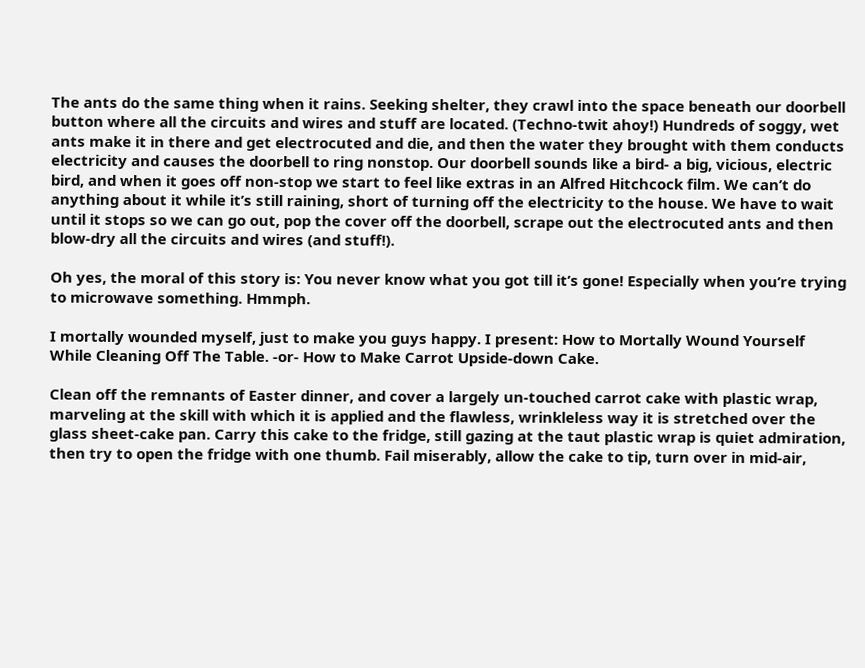The ants do the same thing when it rains. Seeking shelter, they crawl into the space beneath our doorbell button where all the circuits and wires and stuff are located. (Techno-twit ahoy!) Hundreds of soggy, wet ants make it in there and get electrocuted and die, and then the water they brought with them conducts electricity and causes the doorbell to ring nonstop. Our doorbell sounds like a bird- a big, vicious, electric bird, and when it goes off non-stop we start to feel like extras in an Alfred Hitchcock film. We can’t do anything about it while it’s still raining, short of turning off the electricity to the house. We have to wait until it stops so we can go out, pop the cover off the doorbell, scrape out the electrocuted ants and then blow-dry all the circuits and wires (and stuff!).

Oh yes, the moral of this story is: You never know what you got till it’s gone! Especially when you’re trying to microwave something. Hmmph.

I mortally wounded myself, just to make you guys happy. I present: How to Mortally Wound Yourself While Cleaning Off The Table. -or- How to Make Carrot Upside-down Cake.

Clean off the remnants of Easter dinner, and cover a largely un-touched carrot cake with plastic wrap, marveling at the skill with which it is applied and the flawless, wrinkleless way it is stretched over the glass sheet-cake pan. Carry this cake to the fridge, still gazing at the taut plastic wrap is quiet admiration, then try to open the fridge with one thumb. Fail miserably, allow the cake to tip, turn over in mid-air,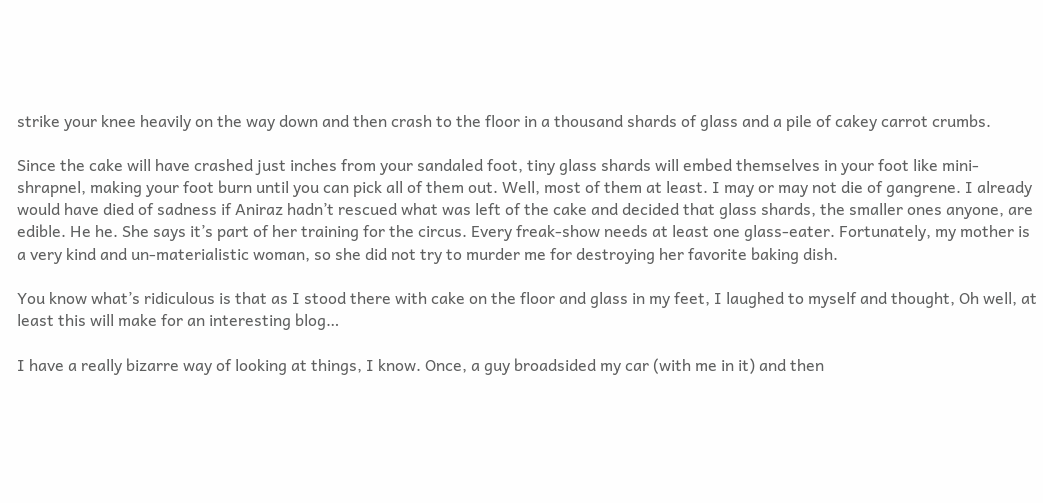strike your knee heavily on the way down and then crash to the floor in a thousand shards of glass and a pile of cakey carrot crumbs.

Since the cake will have crashed just inches from your sandaled foot, tiny glass shards will embed themselves in your foot like mini-shrapnel, making your foot burn until you can pick all of them out. Well, most of them at least. I may or may not die of gangrene. I already would have died of sadness if Aniraz hadn’t rescued what was left of the cake and decided that glass shards, the smaller ones anyone, are edible. He he. She says it’s part of her training for the circus. Every freak-show needs at least one glass-eater. Fortunately, my mother is a very kind and un-materialistic woman, so she did not try to murder me for destroying her favorite baking dish.

You know what’s ridiculous is that as I stood there with cake on the floor and glass in my feet, I laughed to myself and thought, Oh well, at least this will make for an interesting blog…

I have a really bizarre way of looking at things, I know. Once, a guy broadsided my car (with me in it) and then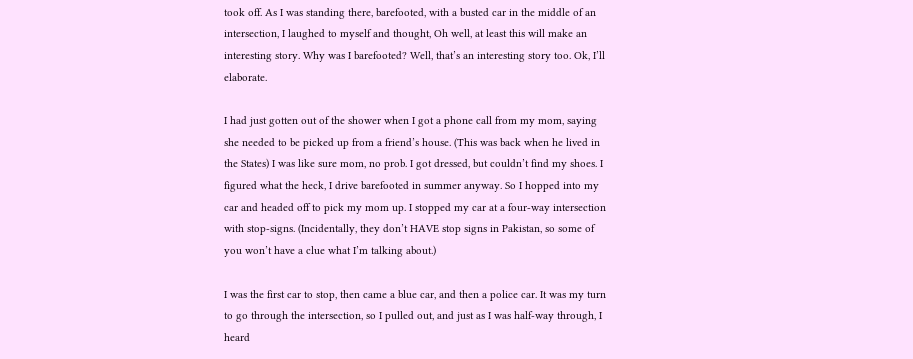took off. As I was standing there, barefooted, with a busted car in the middle of an intersection, I laughed to myself and thought, Oh well, at least this will make an interesting story. Why was I barefooted? Well, that’s an interesting story too. Ok, I’ll elaborate.

I had just gotten out of the shower when I got a phone call from my mom, saying she needed to be picked up from a friend’s house. (This was back when he lived in the States) I was like sure mom, no prob. I got dressed, but couldn’t find my shoes. I figured what the heck, I drive barefooted in summer anyway. So I hopped into my car and headed off to pick my mom up. I stopped my car at a four-way intersection with stop-signs. (Incidentally, they don’t HAVE stop signs in Pakistan, so some of you won’t have a clue what I’m talking about.)

I was the first car to stop, then came a blue car, and then a police car. It was my turn to go through the intersection, so I pulled out, and just as I was half-way through, I heard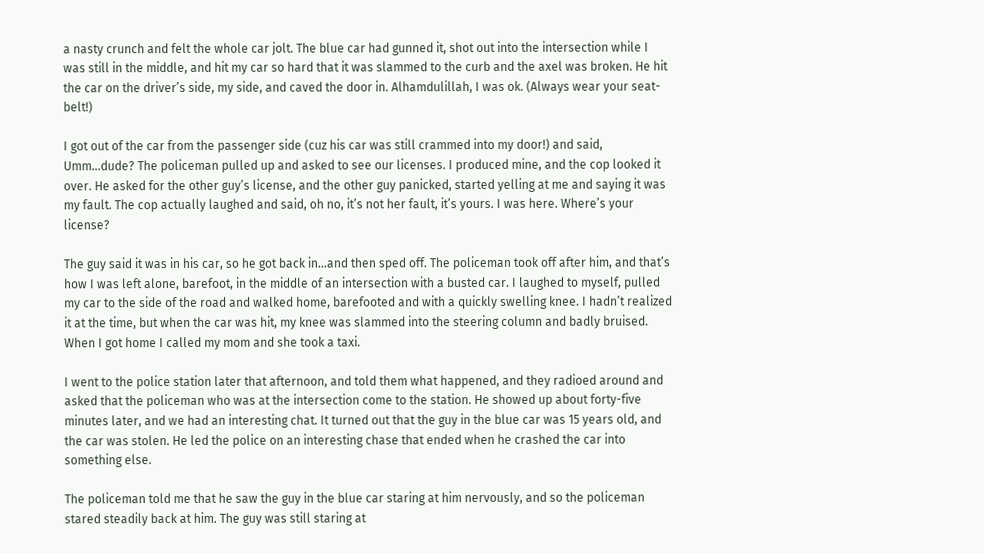a nasty crunch and felt the whole car jolt. The blue car had gunned it, shot out into the intersection while I was still in the middle, and hit my car so hard that it was slammed to the curb and the axel was broken. He hit the car on the driver’s side, my side, and caved the door in. Alhamdulillah, I was ok. (Always wear your seat-belt!)

I got out of the car from the passenger side (cuz his car was still crammed into my door!) and said, Umm…dude? The policeman pulled up and asked to see our licenses. I produced mine, and the cop looked it over. He asked for the other guy’s license, and the other guy panicked, started yelling at me and saying it was my fault. The cop actually laughed and said, oh no, it’s not her fault, it’s yours. I was here. Where’s your license?

The guy said it was in his car, so he got back in…and then sped off. The policeman took off after him, and that’s how I was left alone, barefoot, in the middle of an intersection with a busted car. I laughed to myself, pulled my car to the side of the road and walked home, barefooted and with a quickly swelling knee. I hadn’t realized it at the time, but when the car was hit, my knee was slammed into the steering column and badly bruised. When I got home I called my mom and she took a taxi.

I went to the police station later that afternoon, and told them what happened, and they radioed around and asked that the policeman who was at the intersection come to the station. He showed up about forty-five minutes later, and we had an interesting chat. It turned out that the guy in the blue car was 15 years old, and the car was stolen. He led the police on an interesting chase that ended when he crashed the car into something else.

The policeman told me that he saw the guy in the blue car staring at him nervously, and so the policeman stared steadily back at him. The guy was still staring at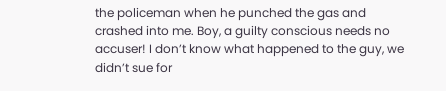the policeman when he punched the gas and crashed into me. Boy, a guilty conscious needs no accuser! I don’t know what happened to the guy, we didn’t sue for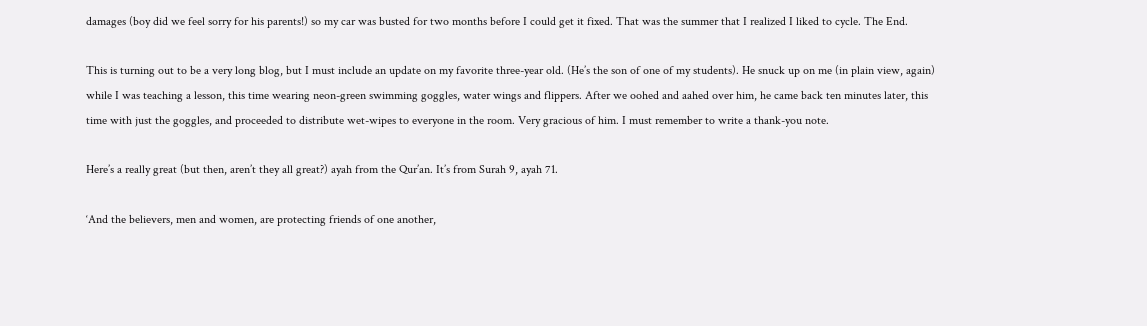damages (boy did we feel sorry for his parents!) so my car was busted for two months before I could get it fixed. That was the summer that I realized I liked to cycle. The End.

This is turning out to be a very long blog, but I must include an update on my favorite three-year old. (He’s the son of one of my students). He snuck up on me (in plain view, again) while I was teaching a lesson, this time wearing neon-green swimming goggles, water wings and flippers. After we oohed and aahed over him, he came back ten minutes later, this time with just the goggles, and proceeded to distribute wet-wipes to everyone in the room. Very gracious of him. I must remember to write a thank-you note.

Here’s a really great (but then, aren’t they all great?) ayah from the Qur’an. It’s from Surah 9, ayah 71.

‘And the believers, men and women, are protecting friends of one another,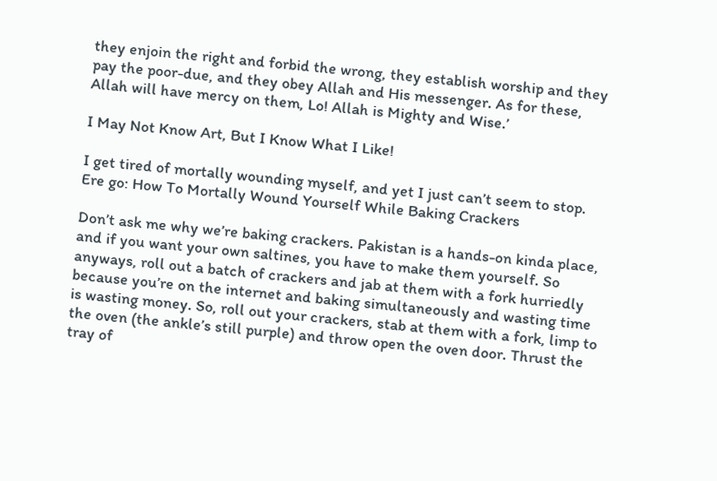they enjoin the right and forbid the wrong, they establish worship and they pay the poor-due, and they obey Allah and His messenger. As for these, Allah will have mercy on them, Lo! Allah is Mighty and Wise.’

I May Not Know Art, But I Know What I Like!

I get tired of mortally wounding myself, and yet I just can’t seem to stop. Ere go: How To Mortally Wound Yourself While Baking Crackers

Don’t ask me why we’re baking crackers. Pakistan is a hands-on kinda place, and if you want your own saltines, you have to make them yourself. So anyways, roll out a batch of crackers and jab at them with a fork hurriedly because you’re on the internet and baking simultaneously and wasting time is wasting money. So, roll out your crackers, stab at them with a fork, limp to the oven (the ankle’s still purple) and throw open the oven door. Thrust the tray of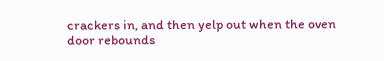crackers in, and then yelp out when the oven door rebounds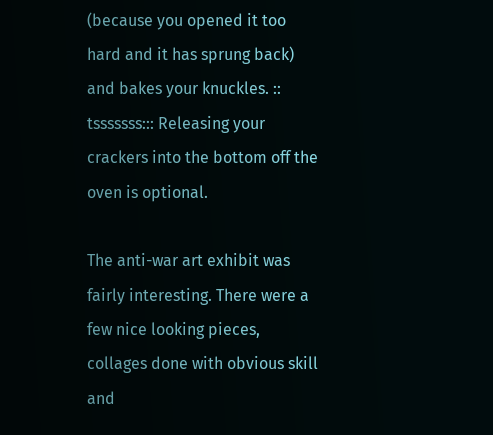(because you opened it too hard and it has sprung back) and bakes your knuckles. :: tsssssss::: Releasing your crackers into the bottom off the oven is optional.

The anti-war art exhibit was fairly interesting. There were a few nice looking pieces, collages done with obvious skill and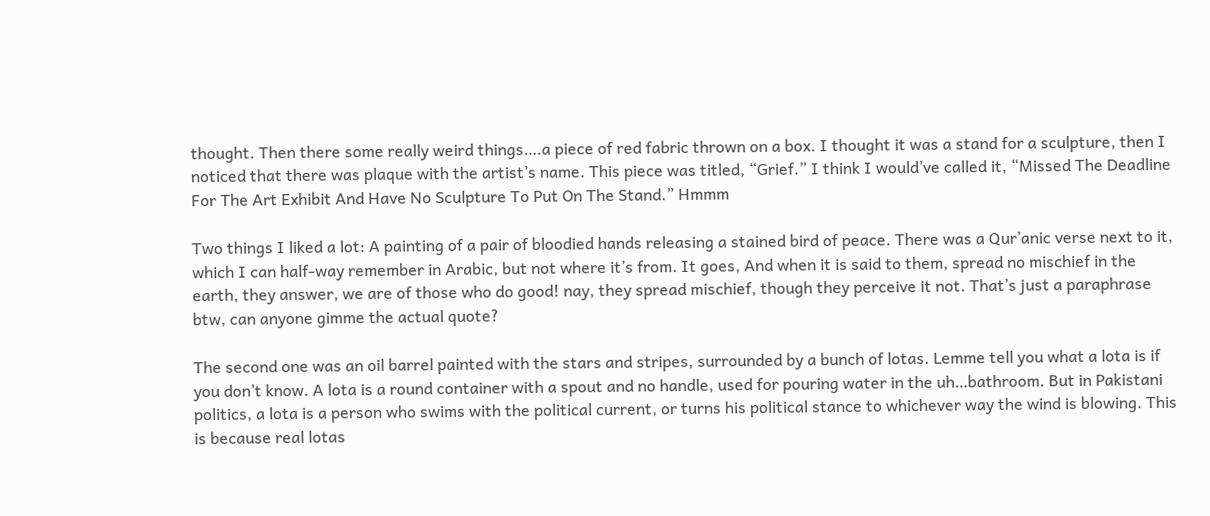thought. Then there some really weird things….a piece of red fabric thrown on a box. I thought it was a stand for a sculpture, then I noticed that there was plaque with the artist’s name. This piece was titled, “Grief.” I think I would’ve called it, “Missed The Deadline For The Art Exhibit And Have No Sculpture To Put On The Stand.” Hmmm

Two things I liked a lot: A painting of a pair of bloodied hands releasing a stained bird of peace. There was a Qur’anic verse next to it, which I can half-way remember in Arabic, but not where it’s from. It goes, And when it is said to them, spread no mischief in the earth, they answer, we are of those who do good! nay, they spread mischief, though they perceive it not. That’s just a paraphrase btw, can anyone gimme the actual quote?

The second one was an oil barrel painted with the stars and stripes, surrounded by a bunch of lotas. Lemme tell you what a lota is if you don’t know. A lota is a round container with a spout and no handle, used for pouring water in the uh…bathroom. But in Pakistani politics, a lota is a person who swims with the political current, or turns his political stance to whichever way the wind is blowing. This is because real lotas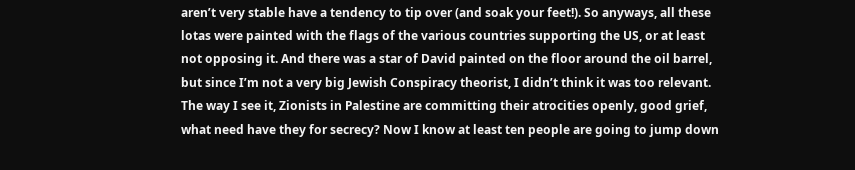aren’t very stable have a tendency to tip over (and soak your feet!). So anyways, all these lotas were painted with the flags of the various countries supporting the US, or at least not opposing it. And there was a star of David painted on the floor around the oil barrel, but since I’m not a very big Jewish Conspiracy theorist, I didn’t think it was too relevant. The way I see it, Zionists in Palestine are committing their atrocities openly, good grief, what need have they for secrecy? Now I know at least ten people are going to jump down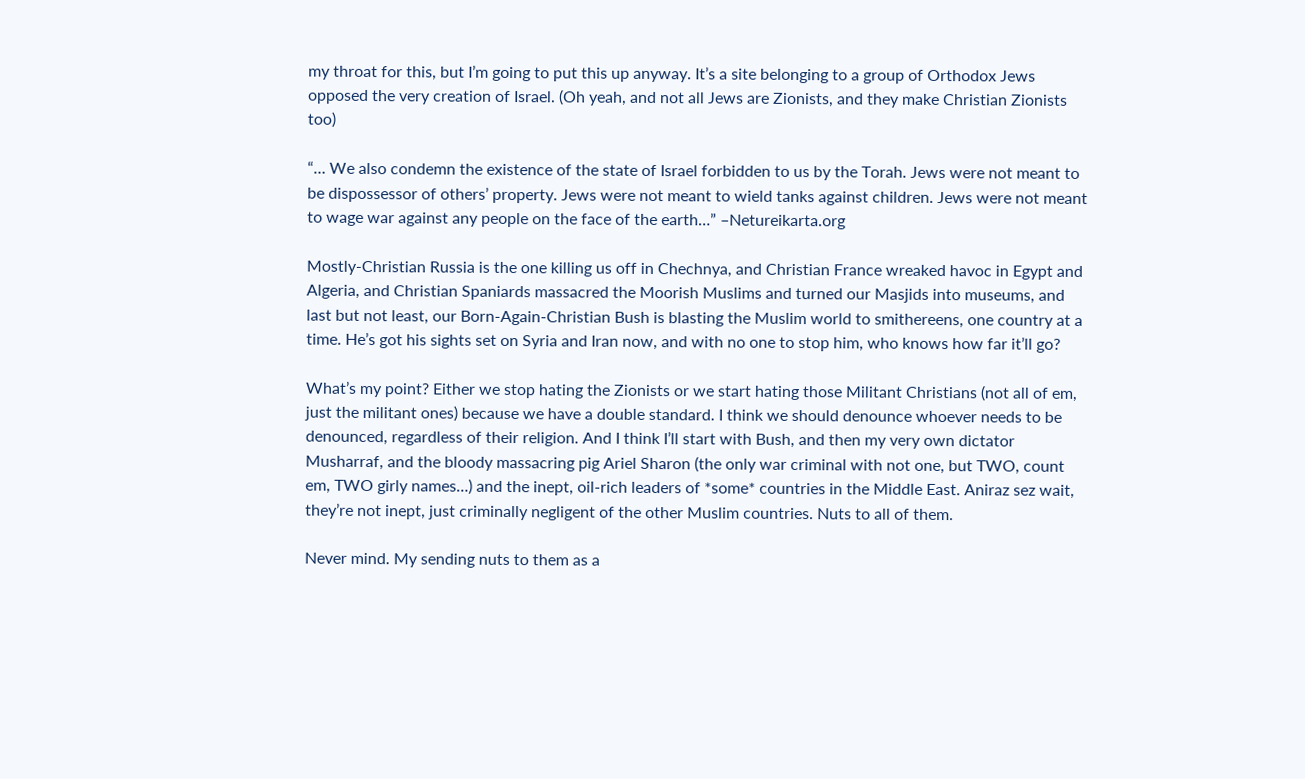my throat for this, but I’m going to put this up anyway. It’s a site belonging to a group of Orthodox Jews opposed the very creation of Israel. (Oh yeah, and not all Jews are Zionists, and they make Christian Zionists too)

“… We also condemn the existence of the state of Israel forbidden to us by the Torah. Jews were not meant to be dispossessor of others’ property. Jews were not meant to wield tanks against children. Jews were not meant to wage war against any people on the face of the earth…” –Netureikarta.org

Mostly-Christian Russia is the one killing us off in Chechnya, and Christian France wreaked havoc in Egypt and Algeria, and Christian Spaniards massacred the Moorish Muslims and turned our Masjids into museums, and last but not least, our Born-Again-Christian Bush is blasting the Muslim world to smithereens, one country at a time. He’s got his sights set on Syria and Iran now, and with no one to stop him, who knows how far it’ll go?

What’s my point? Either we stop hating the Zionists or we start hating those Militant Christians (not all of em, just the militant ones) because we have a double standard. I think we should denounce whoever needs to be denounced, regardless of their religion. And I think I’ll start with Bush, and then my very own dictator Musharraf, and the bloody massacring pig Ariel Sharon (the only war criminal with not one, but TWO, count em, TWO girly names…) and the inept, oil-rich leaders of *some* countries in the Middle East. Aniraz sez wait, they’re not inept, just criminally negligent of the other Muslim countries. Nuts to all of them.

Never mind. My sending nuts to them as a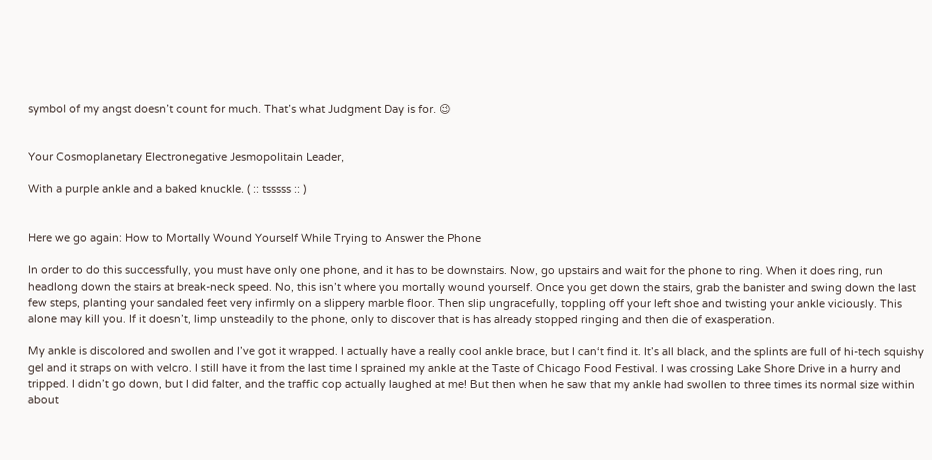symbol of my angst doesn’t count for much. That’s what Judgment Day is for. 😉


Your Cosmoplanetary Electronegative Jesmopolitain Leader,

With a purple ankle and a baked knuckle. ( :: tsssss :: )


Here we go again: How to Mortally Wound Yourself While Trying to Answer the Phone

In order to do this successfully, you must have only one phone, and it has to be downstairs. Now, go upstairs and wait for the phone to ring. When it does ring, run headlong down the stairs at break-neck speed. No, this isn’t where you mortally wound yourself. Once you get down the stairs, grab the banister and swing down the last few steps, planting your sandaled feet very infirmly on a slippery marble floor. Then slip ungracefully, toppling off your left shoe and twisting your ankle viciously. This alone may kill you. If it doesn’t, limp unsteadily to the phone, only to discover that is has already stopped ringing and then die of exasperation.

My ankle is discolored and swollen and I’ve got it wrapped. I actually have a really cool ankle brace, but I can‘t find it. It’s all black, and the splints are full of hi-tech squishy gel and it straps on with velcro. I still have it from the last time I sprained my ankle at the Taste of Chicago Food Festival. I was crossing Lake Shore Drive in a hurry and tripped. I didn’t go down, but I did falter, and the traffic cop actually laughed at me! But then when he saw that my ankle had swollen to three times its normal size within about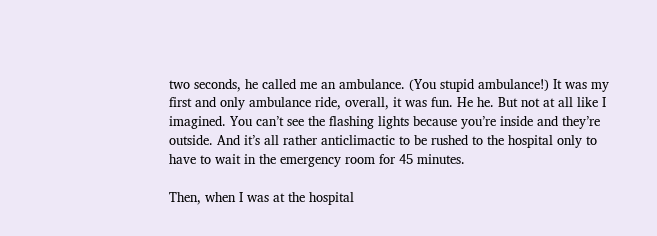two seconds, he called me an ambulance. (You stupid ambulance!) It was my first and only ambulance ride, overall, it was fun. He he. But not at all like I imagined. You can’t see the flashing lights because you’re inside and they’re outside. And it’s all rather anticlimactic to be rushed to the hospital only to have to wait in the emergency room for 45 minutes.

Then, when I was at the hospital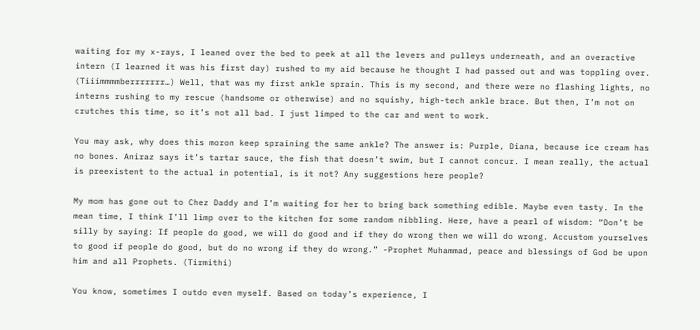waiting for my x-rays, I leaned over the bed to peek at all the levers and pulleys underneath, and an overactive intern (I learned it was his first day) rushed to my aid because he thought I had passed out and was toppling over. (Tiiimmmmberrrrrrr…) Well, that was my first ankle sprain. This is my second, and there were no flashing lights, no interns rushing to my rescue (handsome or otherwise) and no squishy, high-tech ankle brace. But then, I’m not on crutches this time, so it’s not all bad. I just limped to the car and went to work.

You may ask, why does this moron keep spraining the same ankle? The answer is: Purple, Diana, because ice cream has no bones. Aniraz says it’s tartar sauce, the fish that doesn’t swim, but I cannot concur. I mean really, the actual is preexistent to the actual in potential, is it not? Any suggestions here people?

My mom has gone out to Chez Daddy and I’m waiting for her to bring back something edible. Maybe even tasty. In the mean time, I think I’ll limp over to the kitchen for some random nibbling. Here, have a pearl of wisdom: “Don’t be silly by saying: If people do good, we will do good and if they do wrong then we will do wrong. Accustom yourselves to good if people do good, but do no wrong if they do wrong.” -Prophet Muhammad, peace and blessings of God be upon him and all Prophets. (Tirmithi)

You know, sometimes I outdo even myself. Based on today’s experience, I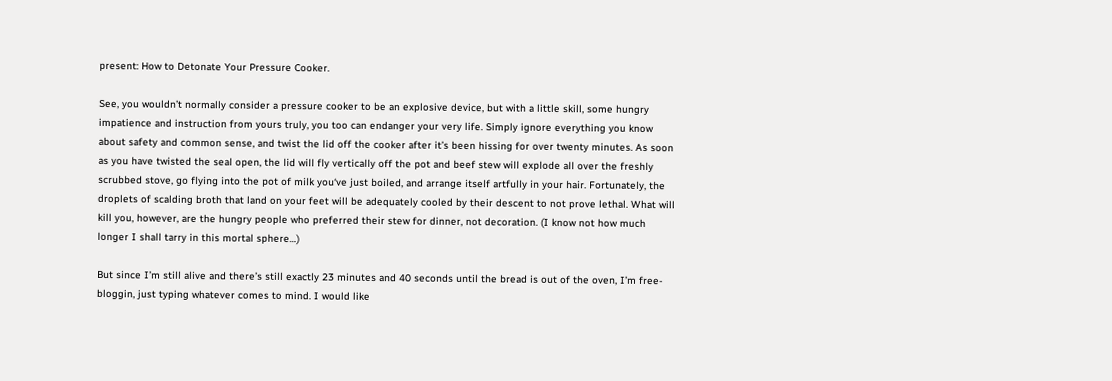present: How to Detonate Your Pressure Cooker.

See, you wouldn’t normally consider a pressure cooker to be an explosive device, but with a little skill, some hungry impatience and instruction from yours truly, you too can endanger your very life. Simply ignore everything you know about safety and common sense, and twist the lid off the cooker after it’s been hissing for over twenty minutes. As soon as you have twisted the seal open, the lid will fly vertically off the pot and beef stew will explode all over the freshly scrubbed stove, go flying into the pot of milk you‘ve just boiled, and arrange itself artfully in your hair. Fortunately, the droplets of scalding broth that land on your feet will be adequately cooled by their descent to not prove lethal. What will kill you, however, are the hungry people who preferred their stew for dinner, not decoration. (I know not how much longer I shall tarry in this mortal sphere…)

But since I’m still alive and there’s still exactly 23 minutes and 40 seconds until the bread is out of the oven, I’m free-bloggin, just typing whatever comes to mind. I would like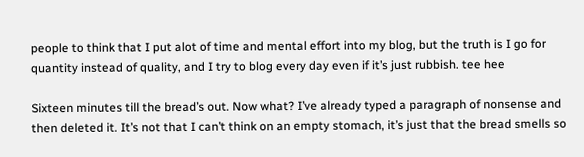people to think that I put alot of time and mental effort into my blog, but the truth is I go for quantity instead of quality, and I try to blog every day even if it’s just rubbish. tee hee

Sixteen minutes till the bread’s out. Now what? I’ve already typed a paragraph of nonsense and then deleted it. It’s not that I can’t think on an empty stomach, it’s just that the bread smells so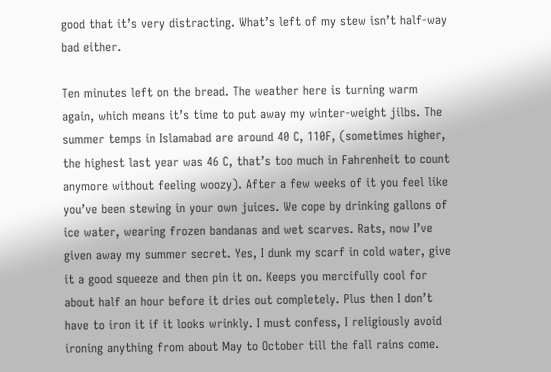good that it’s very distracting. What’s left of my stew isn’t half-way bad either.

Ten minutes left on the bread. The weather here is turning warm again, which means it’s time to put away my winter-weight jilbs. The summer temps in Islamabad are around 40 C, 110F, (sometimes higher, the highest last year was 46 C, that’s too much in Fahrenheit to count anymore without feeling woozy). After a few weeks of it you feel like you’ve been stewing in your own juices. We cope by drinking gallons of ice water, wearing frozen bandanas and wet scarves. Rats, now I’ve given away my summer secret. Yes, I dunk my scarf in cold water, give it a good squeeze and then pin it on. Keeps you mercifully cool for about half an hour before it dries out completely. Plus then I don’t have to iron it if it looks wrinkly. I must confess, I religiously avoid ironing anything from about May to October till the fall rains come.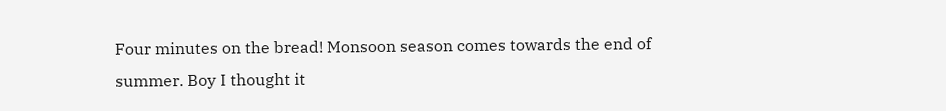Four minutes on the bread! Monsoon season comes towards the end of summer. Boy I thought it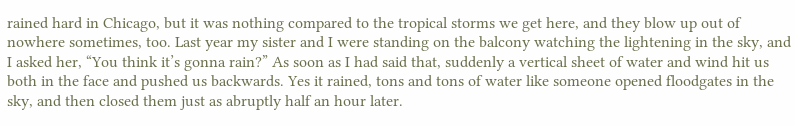rained hard in Chicago, but it was nothing compared to the tropical storms we get here, and they blow up out of nowhere sometimes, too. Last year my sister and I were standing on the balcony watching the lightening in the sky, and I asked her, “You think it’s gonna rain?” As soon as I had said that, suddenly a vertical sheet of water and wind hit us both in the face and pushed us backwards. Yes it rained, tons and tons of water like someone opened floodgates in the sky, and then closed them just as abruptly half an hour later.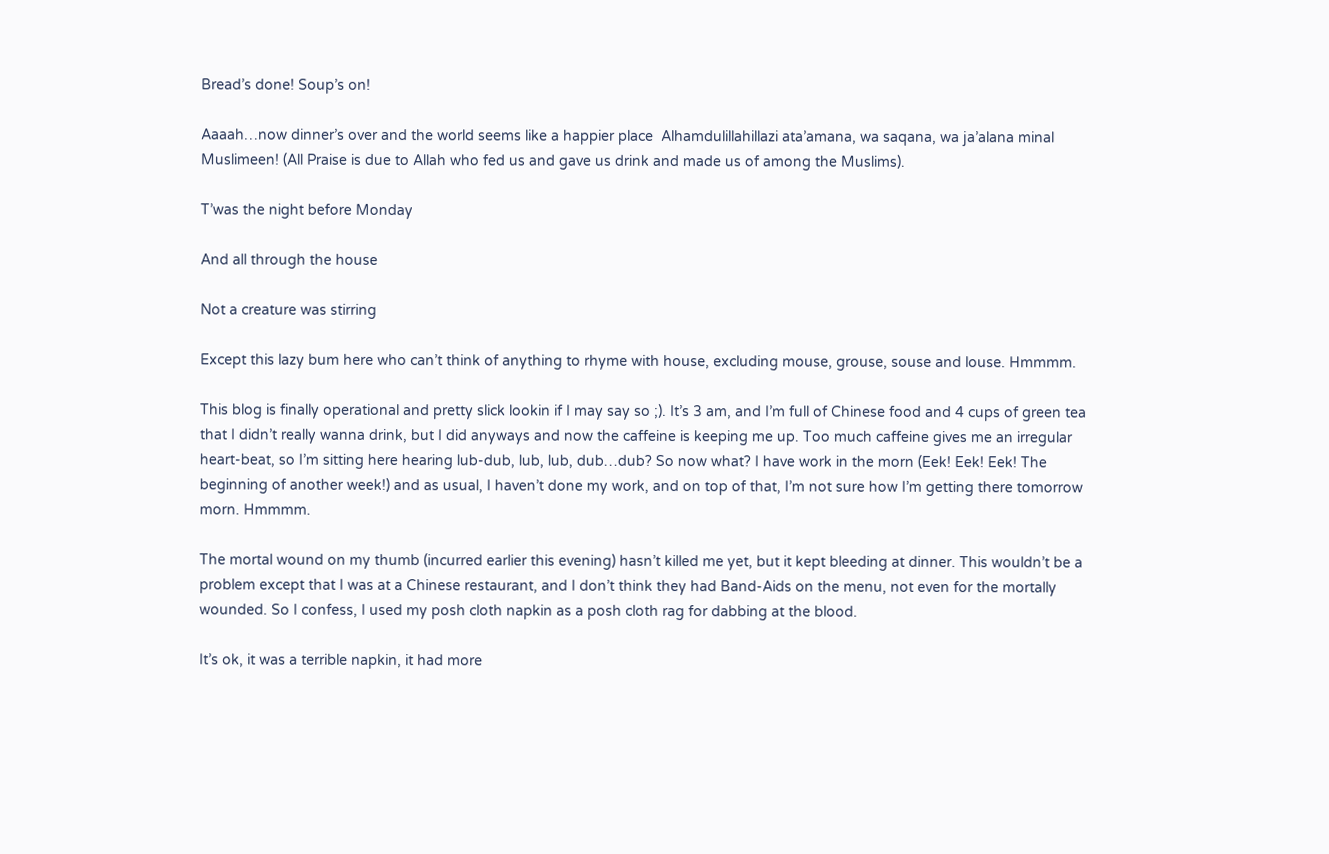Bread’s done! Soup’s on!

Aaaah…now dinner’s over and the world seems like a happier place  Alhamdulillahillazi ata’amana, wa saqana, wa ja’alana minal Muslimeen! (All Praise is due to Allah who fed us and gave us drink and made us of among the Muslims).

T’was the night before Monday

And all through the house

Not a creature was stirring

Except this lazy bum here who can’t think of anything to rhyme with house, excluding mouse, grouse, souse and louse. Hmmmm.

This blog is finally operational and pretty slick lookin if I may say so ;). It’s 3 am, and I’m full of Chinese food and 4 cups of green tea that I didn’t really wanna drink, but I did anyways and now the caffeine is keeping me up. Too much caffeine gives me an irregular heart-beat, so I’m sitting here hearing lub-dub, lub, lub, dub…dub? So now what? I have work in the morn (Eek! Eek! Eek! The beginning of another week!) and as usual, I haven’t done my work, and on top of that, I’m not sure how I’m getting there tomorrow morn. Hmmmm.

The mortal wound on my thumb (incurred earlier this evening) hasn’t killed me yet, but it kept bleeding at dinner. This wouldn’t be a problem except that I was at a Chinese restaurant, and I don’t think they had Band-Aids on the menu, not even for the mortally wounded. So I confess, I used my posh cloth napkin as a posh cloth rag for dabbing at the blood.

It’s ok, it was a terrible napkin, it had more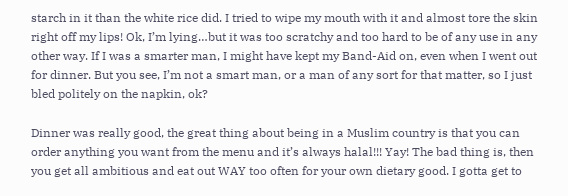starch in it than the white rice did. I tried to wipe my mouth with it and almost tore the skin right off my lips! Ok, I’m lying…but it was too scratchy and too hard to be of any use in any other way. If I was a smarter man, I might have kept my Band-Aid on, even when I went out for dinner. But you see, I’m not a smart man, or a man of any sort for that matter, so I just bled politely on the napkin, ok?

Dinner was really good, the great thing about being in a Muslim country is that you can order anything you want from the menu and it’s always halal!!! Yay! The bad thing is, then you get all ambitious and eat out WAY too often for your own dietary good. I gotta get to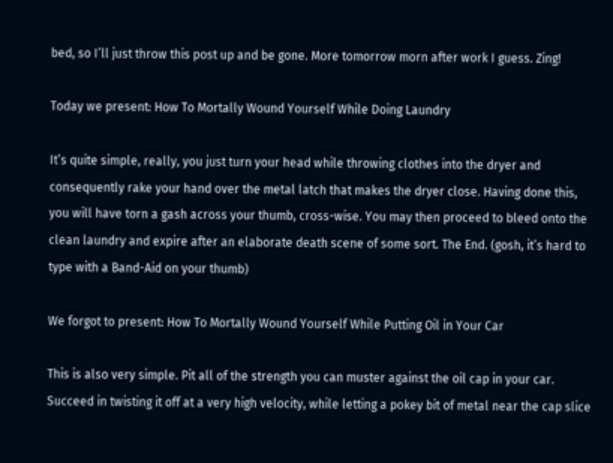bed, so I’ll just throw this post up and be gone. More tomorrow morn after work I guess. Zing!

Today we present: How To Mortally Wound Yourself While Doing Laundry

It’s quite simple, really, you just turn your head while throwing clothes into the dryer and consequently rake your hand over the metal latch that makes the dryer close. Having done this, you will have torn a gash across your thumb, cross-wise. You may then proceed to bleed onto the clean laundry and expire after an elaborate death scene of some sort. The End. (gosh, it’s hard to type with a Band-Aid on your thumb)

We forgot to present: How To Mortally Wound Yourself While Putting Oil in Your Car

This is also very simple. Pit all of the strength you can muster against the oil cap in your car. Succeed in twisting it off at a very high velocity, while letting a pokey bit of metal near the cap slice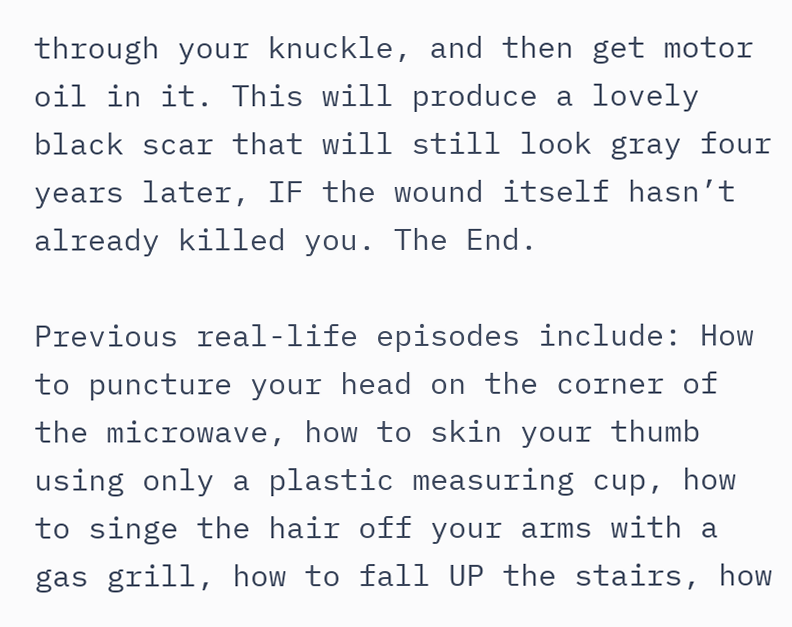through your knuckle, and then get motor oil in it. This will produce a lovely black scar that will still look gray four years later, IF the wound itself hasn’t already killed you. The End.

Previous real-life episodes include: How to puncture your head on the corner of the microwave, how to skin your thumb using only a plastic measuring cup, how to singe the hair off your arms with a gas grill, how to fall UP the stairs, how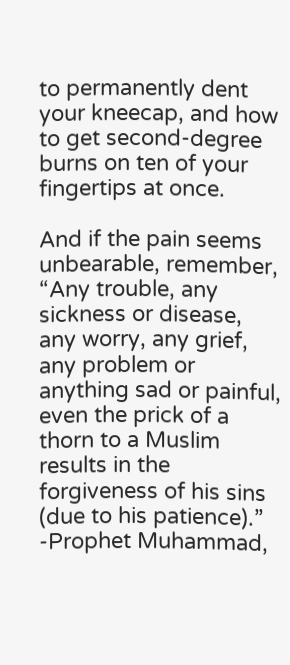to permanently dent your kneecap, and how to get second-degree burns on ten of your fingertips at once.

And if the pain seems unbearable, remember, “Any trouble, any sickness or disease, any worry, any grief, any problem or anything sad or painful, even the prick of a thorn to a Muslim results in the forgiveness of his sins (due to his patience).” -Prophet Muhammad,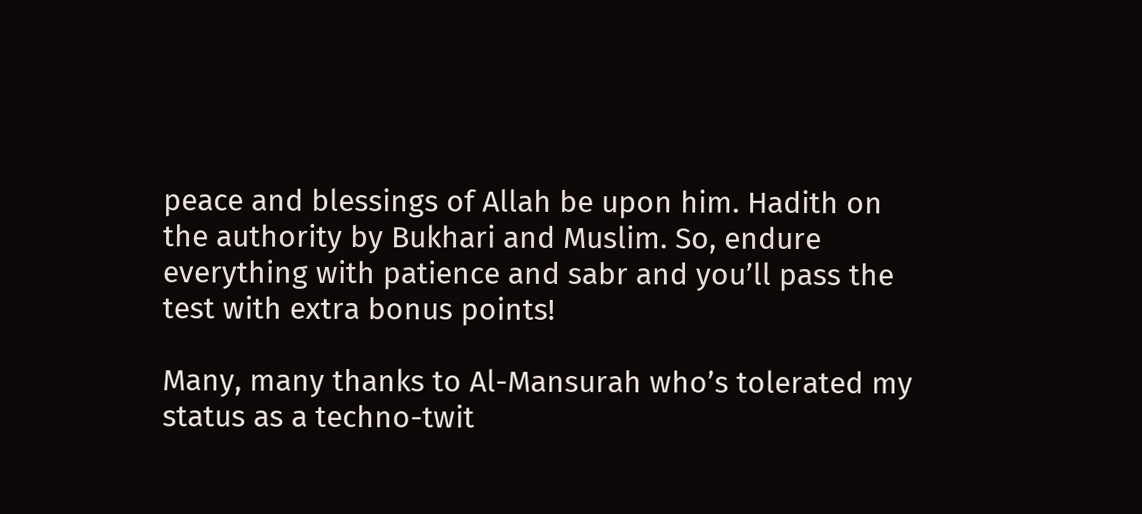peace and blessings of Allah be upon him. Hadith on the authority by Bukhari and Muslim. So, endure everything with patience and sabr and you’ll pass the test with extra bonus points!

Many, many thanks to Al-Mansurah who’s tolerated my status as a techno-twit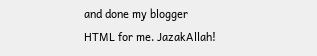and done my blogger HTML for me. JazakAllah!